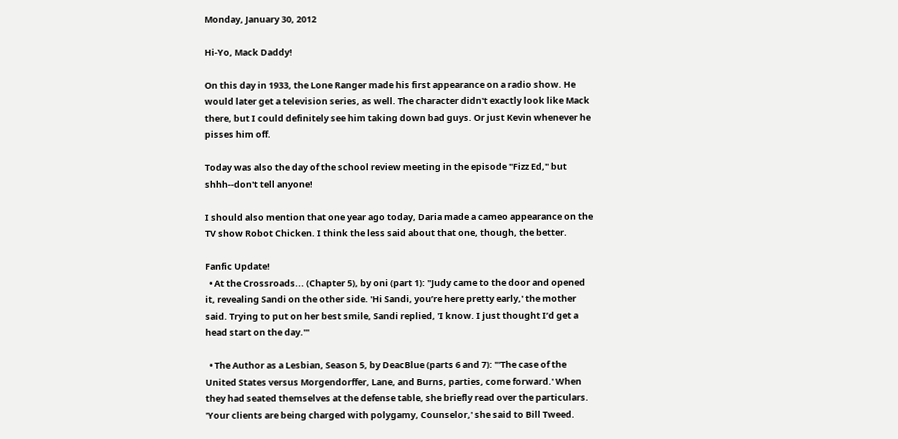Monday, January 30, 2012

Hi-Yo, Mack Daddy!

On this day in 1933, the Lone Ranger made his first appearance on a radio show. He would later get a television series, as well. The character didn't exactly look like Mack there, but I could definitely see him taking down bad guys. Or just Kevin whenever he pisses him off.

Today was also the day of the school review meeting in the episode "Fizz Ed," but shhh--don't tell anyone!

I should also mention that one year ago today, Daria made a cameo appearance on the TV show Robot Chicken. I think the less said about that one, though, the better.

Fanfic Update!
  • At the Crossroads... (Chapter 5), by oni (part 1): "Judy came to the door and opened it, revealing Sandi on the other side. 'Hi Sandi, you’re here pretty early,' the mother said. Trying to put on her best smile, Sandi replied, 'I know. I just thought I’d get a head start on the day.'"

  • The Author as a Lesbian, Season 5, by DeacBlue (parts 6 and 7): "'The case of the United States versus Morgendorffer, Lane, and Burns, parties, come forward.' When they had seated themselves at the defense table, she briefly read over the particulars. 'Your clients are being charged with polygamy, Counselor,' she said to Bill Tweed.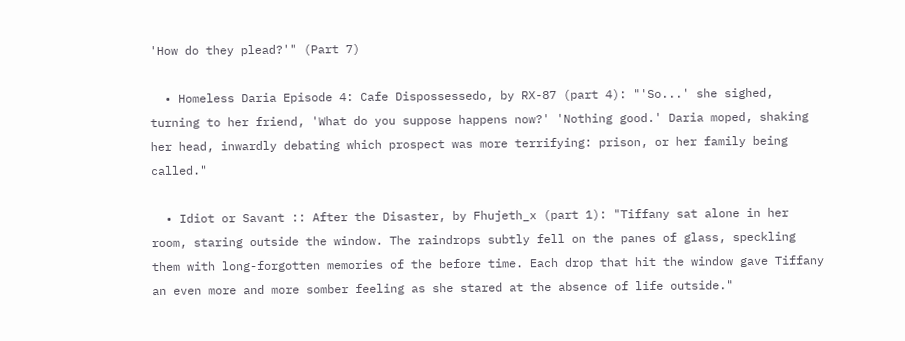'How do they plead?'" (Part 7)

  • Homeless Daria Episode 4: Cafe Dispossessedo, by RX-87 (part 4): "'So...' she sighed, turning to her friend, 'What do you suppose happens now?' 'Nothing good.' Daria moped, shaking her head, inwardly debating which prospect was more terrifying: prison, or her family being called."

  • Idiot or Savant :: After the Disaster, by Fhujeth_x (part 1): "Tiffany sat alone in her room, staring outside the window. The raindrops subtly fell on the panes of glass, speckling them with long-forgotten memories of the before time. Each drop that hit the window gave Tiffany an even more and more somber feeling as she stared at the absence of life outside."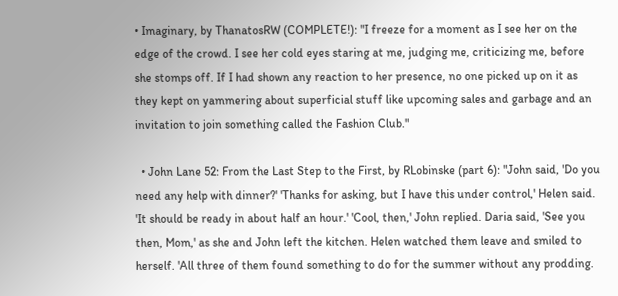• Imaginary, by ThanatosRW (COMPLETE!): "I freeze for a moment as I see her on the edge of the crowd. I see her cold eyes staring at me, judging me, criticizing me, before she stomps off. If I had shown any reaction to her presence, no one picked up on it as they kept on yammering about superficial stuff like upcoming sales and garbage and an invitation to join something called the Fashion Club."

  • John Lane 52: From the Last Step to the First, by RLobinske (part 6): "John said, 'Do you need any help with dinner?' 'Thanks for asking, but I have this under control,' Helen said. 'It should be ready in about half an hour.' 'Cool, then,' John replied. Daria said, 'See you then, Mom,' as she and John left the kitchen. Helen watched them leave and smiled to herself. 'All three of them found something to do for the summer without any prodding.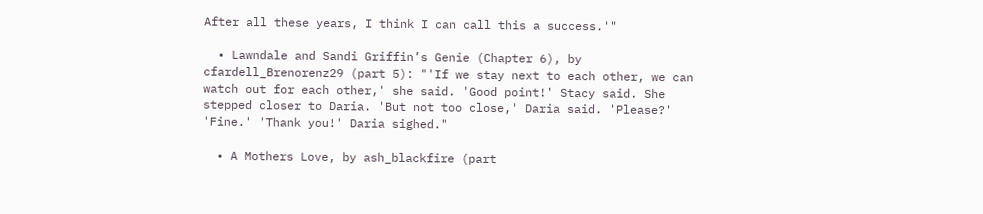After all these years, I think I can call this a success.'"

  • Lawndale and Sandi Griffin’s Genie (Chapter 6), by cfardell_Brenorenz29 (part 5): "'If we stay next to each other, we can watch out for each other,' she said. 'Good point!' Stacy said. She stepped closer to Daria. 'But not too close,' Daria said. 'Please?' 'Fine.' 'Thank you!' Daria sighed."

  • A Mothers Love, by ash_blackfire (part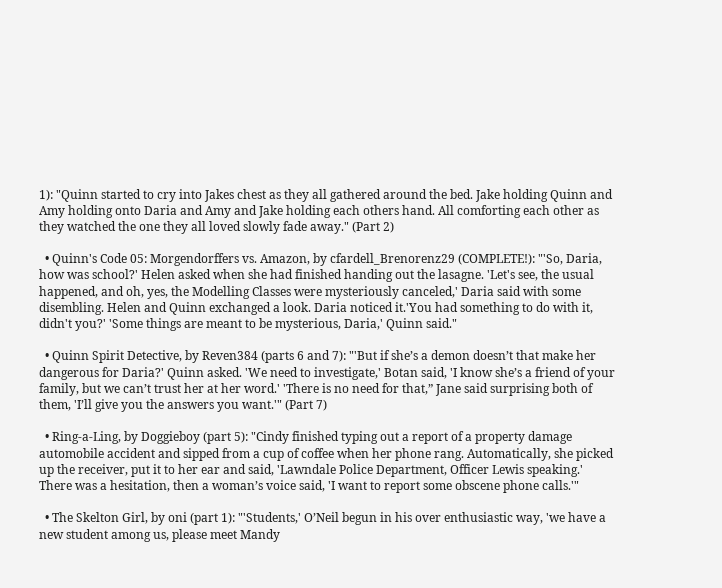1): "Quinn started to cry into Jakes chest as they all gathered around the bed. Jake holding Quinn and Amy holding onto Daria and Amy and Jake holding each others hand. All comforting each other as they watched the one they all loved slowly fade away." (Part 2)

  • Quinn's Code 05: Morgendorffers vs. Amazon, by cfardell_Brenorenz29 (COMPLETE!): "'So, Daria, how was school?' Helen asked when she had finished handing out the lasagne. 'Let's see, the usual happened, and oh, yes, the Modelling Classes were mysteriously canceled,' Daria said with some disembling. Helen and Quinn exchanged a look. Daria noticed it.'You had something to do with it, didn't you?' 'Some things are meant to be mysterious, Daria,' Quinn said."

  • Quinn Spirit Detective, by Reven384 (parts 6 and 7): "'But if she’s a demon doesn’t that make her dangerous for Daria?' Quinn asked. 'We need to investigate,' Botan said, 'I know she’s a friend of your family, but we can’t trust her at her word.' 'There is no need for that,” Jane said surprising both of them, 'I’ll give you the answers you want.'" (Part 7)

  • Ring-a-Ling, by Doggieboy (part 5): "Cindy finished typing out a report of a property damage automobile accident and sipped from a cup of coffee when her phone rang. Automatically, she picked up the receiver, put it to her ear and said, 'Lawndale Police Department, Officer Lewis speaking.' There was a hesitation, then a woman’s voice said, 'I want to report some obscene phone calls.'"

  • The Skelton Girl, by oni (part 1): "'Students,' O’Neil begun in his over enthusiastic way, 'we have a new student among us, please meet Mandy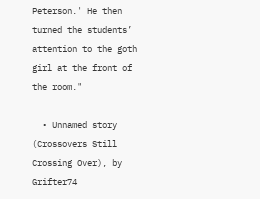Peterson.' He then turned the students’ attention to the goth girl at the front of the room."

  • Unnamed story (Crossovers Still Crossing Over), by Grifter74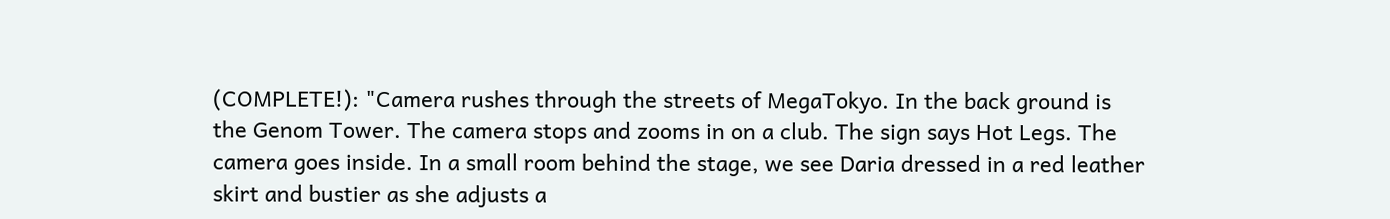(COMPLETE!): "Camera rushes through the streets of MegaTokyo. In the back ground is the Genom Tower. The camera stops and zooms in on a club. The sign says Hot Legs. The camera goes inside. In a small room behind the stage, we see Daria dressed in a red leather skirt and bustier as she adjusts a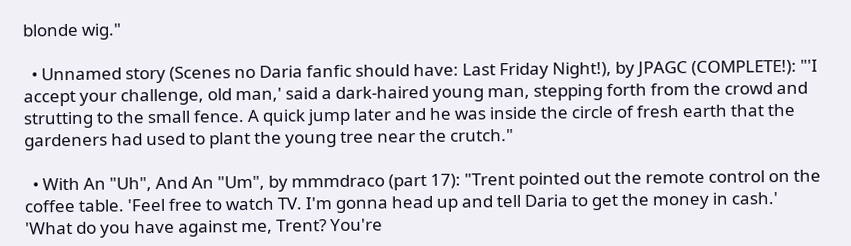blonde wig."

  • Unnamed story (Scenes no Daria fanfic should have: Last Friday Night!), by JPAGC (COMPLETE!): "'I accept your challenge, old man,' said a dark-haired young man, stepping forth from the crowd and strutting to the small fence. A quick jump later and he was inside the circle of fresh earth that the gardeners had used to plant the young tree near the crutch."

  • With An "Uh", And An "Um", by mmmdraco (part 17): "Trent pointed out the remote control on the coffee table. 'Feel free to watch TV. I'm gonna head up and tell Daria to get the money in cash.' 'What do you have against me, Trent? You're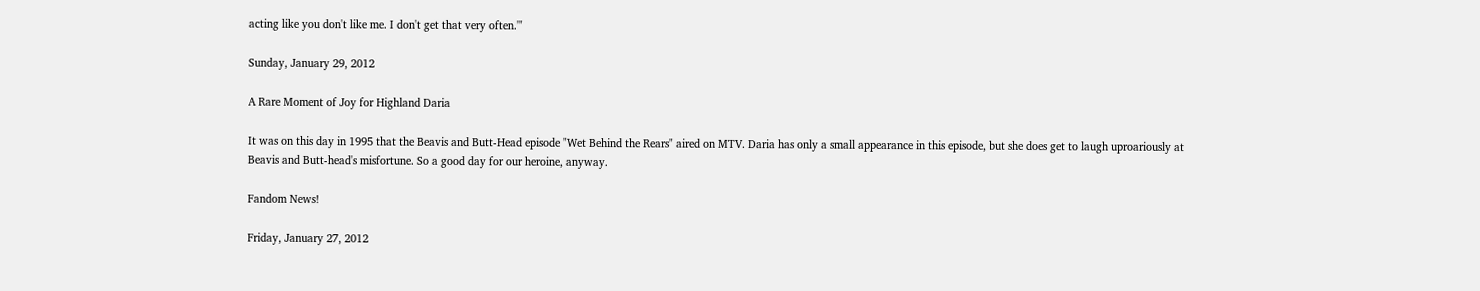acting like you don't like me. I don't get that very often.'"

Sunday, January 29, 2012

A Rare Moment of Joy for Highland Daria

It was on this day in 1995 that the Beavis and Butt-Head episode "Wet Behind the Rears" aired on MTV. Daria has only a small appearance in this episode, but she does get to laugh uproariously at Beavis and Butt-head's misfortune. So a good day for our heroine, anyway.

Fandom News!

Friday, January 27, 2012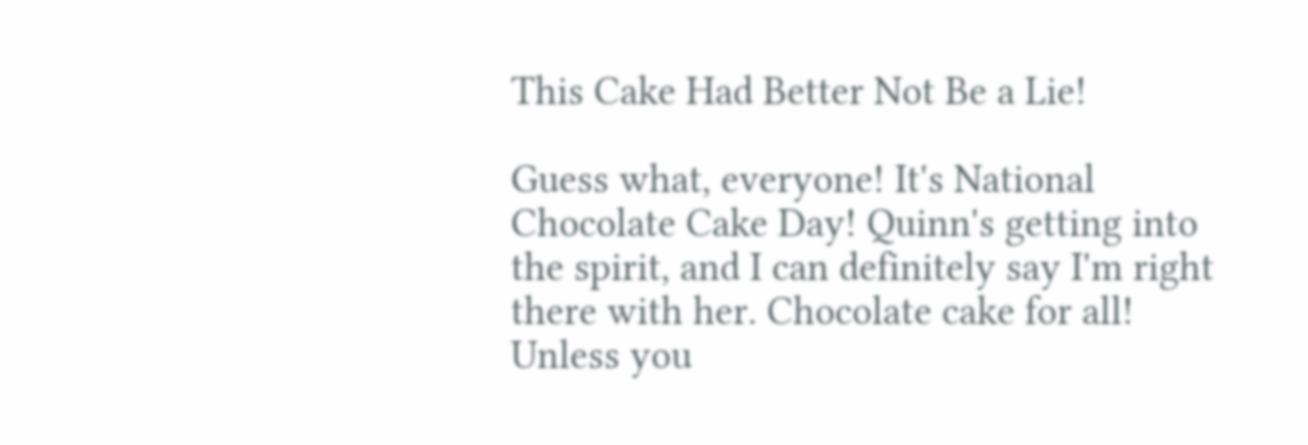This Cake Had Better Not Be a Lie!

Guess what, everyone! It's National Chocolate Cake Day! Quinn's getting into the spirit, and I can definitely say I'm right there with her. Chocolate cake for all! Unless you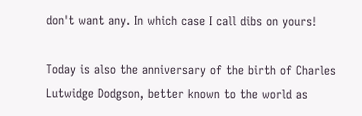don't want any. In which case I call dibs on yours!

Today is also the anniversary of the birth of Charles Lutwidge Dodgson, better known to the world as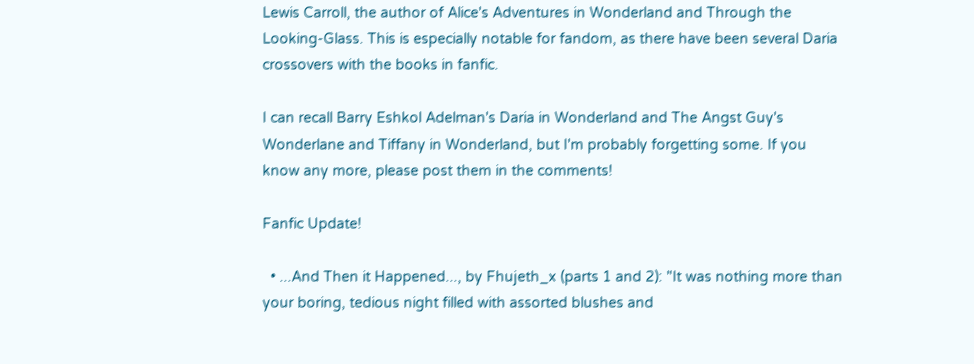Lewis Carroll, the author of Alice's Adventures in Wonderland and Through the Looking-Glass. This is especially notable for fandom, as there have been several Daria crossovers with the books in fanfic.

I can recall Barry Eshkol Adelman's Daria in Wonderland and The Angst Guy's Wonderlane and Tiffany in Wonderland, but I'm probably forgetting some. If you know any more, please post them in the comments!

Fanfic Update!

  • ...And Then it Happened..., by Fhujeth_x (parts 1 and 2): "It was nothing more than your boring, tedious night filled with assorted blushes and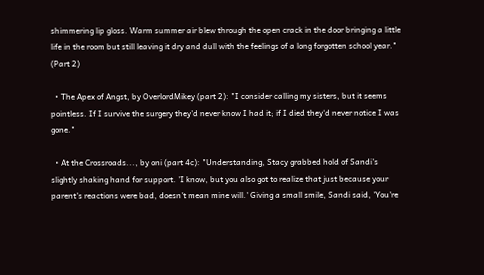shimmering lip gloss. Warm summer air blew through the open crack in the door bringing a little life in the room but still leaving it dry and dull with the feelings of a long forgotten school year." (Part 2)

  • The Apex of Angst, by OverlordMikey (part 2): "I consider calling my sisters, but it seems pointless. If I survive the surgery they'd never know I had it; if I died they‘d never notice I was gone."

  • At the Crossroads..., by oni (part 4c): "Understanding, Stacy grabbed hold of Sandi's slightly shaking hand for support. 'I know, but you also got to realize that just because your parent's reactions were bad, doesn't mean mine will.' Giving a small smile, Sandi said, 'You're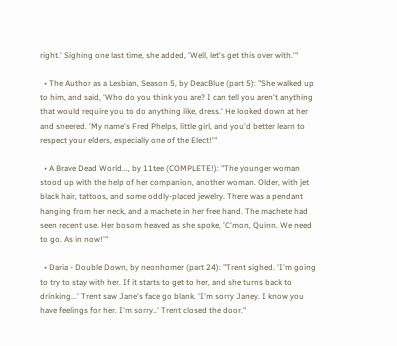right.' Sighing one last time, she added, 'Well, let's get this over with.'"

  • The Author as a Lesbian, Season 5, by DeacBlue (part 5): "She walked up to him, and said, 'Who do you think you are? I can tell you aren't anything that would require you to do anything like, dress.' He looked down at her and sneered. 'My name's Fred Phelps, little girl, and you'd better learn to respect your elders, especially one of the Elect!'"

  • A Brave Dead World..., by 11tee (COMPLETE!): "The younger woman stood up with the help of her companion, another woman. Older, with jet black hair, tattoos, and some oddly-placed jewelry. There was a pendant hanging from her neck, and a machete in her free hand. The machete had seen recent use. Her bosom heaved as she spoke, 'C'mon, Quinn. We need to go. As in now!'"

  • Daria - Double Down, by neonhomer (part 24): "Trent sighed. 'I'm going to try to stay with her. If it starts to get to her, and she turns back to drinking...' Trent saw Jane's face go blank. 'I'm sorry Janey. I know you have feelings for her. I'm sorry..' Trent closed the door."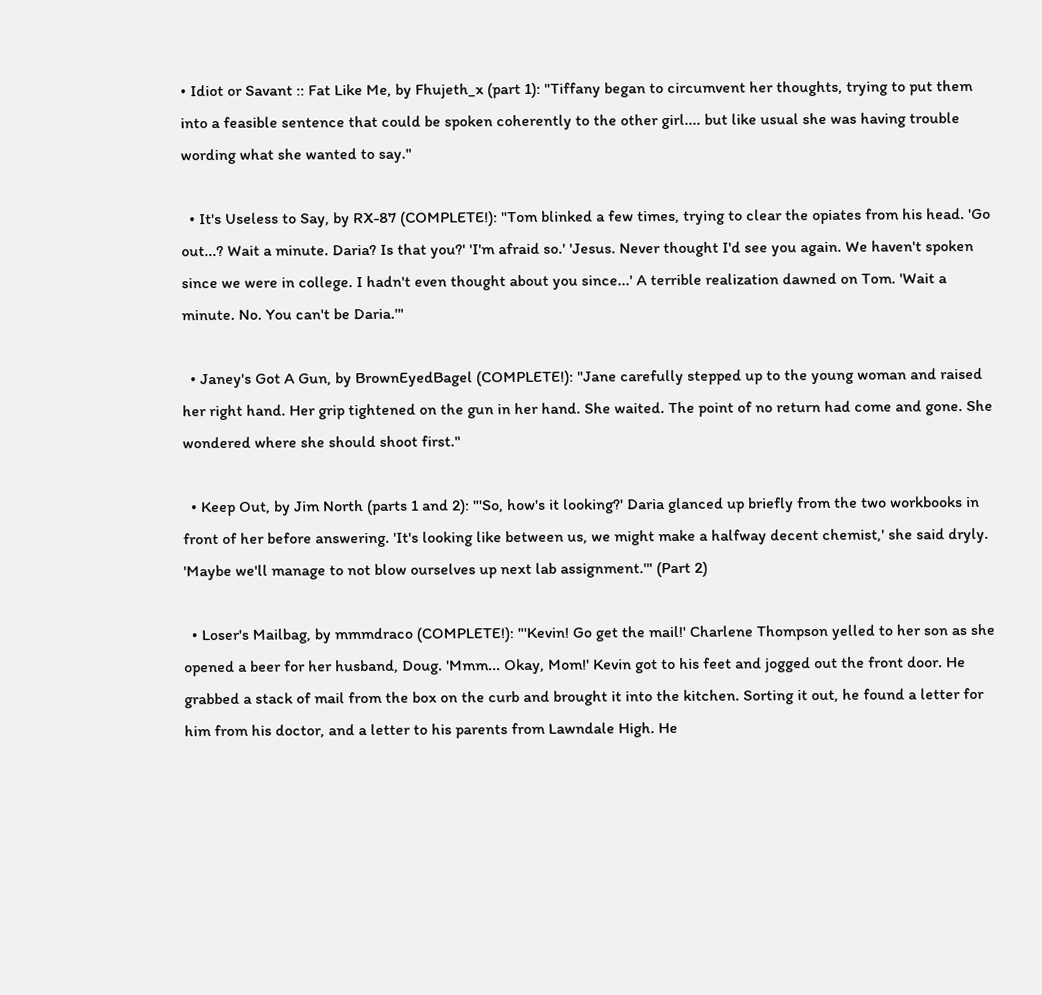• Idiot or Savant :: Fat Like Me, by Fhujeth_x (part 1): "Tiffany began to circumvent her thoughts, trying to put them into a feasible sentence that could be spoken coherently to the other girl.... but like usual she was having trouble wording what she wanted to say."

  • It's Useless to Say, by RX-87 (COMPLETE!): "Tom blinked a few times, trying to clear the opiates from his head. 'Go out...? Wait a minute. Daria? Is that you?' 'I'm afraid so.' 'Jesus. Never thought I'd see you again. We haven't spoken since we were in college. I hadn't even thought about you since...' A terrible realization dawned on Tom. 'Wait a minute. No. You can't be Daria.'"

  • Janey's Got A Gun, by BrownEyedBagel (COMPLETE!): "Jane carefully stepped up to the young woman and raised her right hand. Her grip tightened on the gun in her hand. She waited. The point of no return had come and gone. She wondered where she should shoot first."

  • Keep Out, by Jim North (parts 1 and 2): "'So, how's it looking?' Daria glanced up briefly from the two workbooks in front of her before answering. 'It's looking like between us, we might make a halfway decent chemist,' she said dryly. 'Maybe we'll manage to not blow ourselves up next lab assignment.'" (Part 2)

  • Loser's Mailbag, by mmmdraco (COMPLETE!): "'Kevin! Go get the mail!' Charlene Thompson yelled to her son as she opened a beer for her husband, Doug. 'Mmm... Okay, Mom!' Kevin got to his feet and jogged out the front door. He grabbed a stack of mail from the box on the curb and brought it into the kitchen. Sorting it out, he found a letter for him from his doctor, and a letter to his parents from Lawndale High. He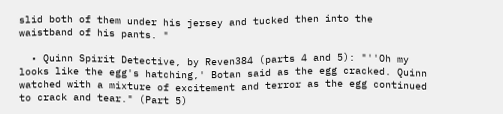slid both of them under his jersey and tucked then into the waistband of his pants. "

  • Quinn Spirit Detective, by Reven384 (parts 4 and 5): "''Oh my looks like the egg's hatching,' Botan said as the egg cracked. Quinn watched with a mixture of excitement and terror as the egg continued to crack and tear." (Part 5)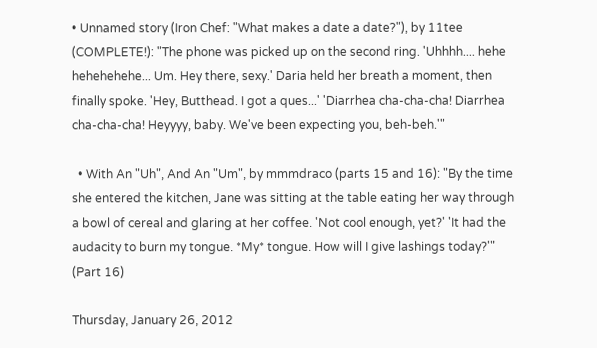• Unnamed story (Iron Chef: "What makes a date a date?"), by 11tee (COMPLETE!): "The phone was picked up on the second ring. 'Uhhhh.... hehe hehehehehe... Um. Hey there, sexy.' Daria held her breath a moment, then finally spoke. 'Hey, Butthead. I got a ques...' 'Diarrhea cha-cha-cha! Diarrhea cha-cha-cha! Heyyyy, baby. We've been expecting you, beh-beh.'"

  • With An "Uh", And An "Um", by mmmdraco (parts 15 and 16): "By the time she entered the kitchen, Jane was sitting at the table eating her way through a bowl of cereal and glaring at her coffee. 'Not cool enough, yet?' 'It had the audacity to burn my tongue. *My* tongue. How will I give lashings today?'" (Part 16)

Thursday, January 26, 2012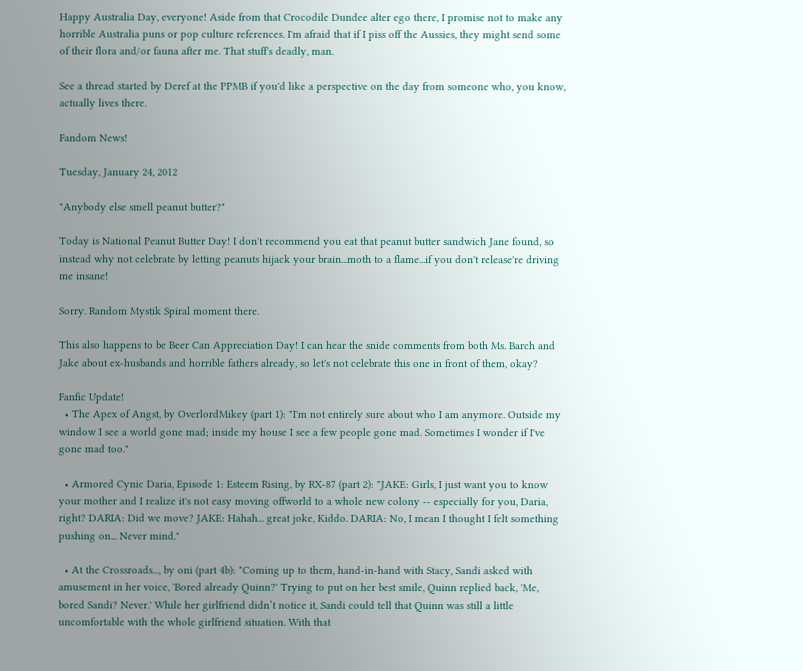Happy Australia Day, everyone! Aside from that Crocodile Dundee alter ego there, I promise not to make any horrible Australia puns or pop culture references. I'm afraid that if I piss off the Aussies, they might send some of their flora and/or fauna after me. That stuff's deadly, man.

See a thread started by Deref at the PPMB if you'd like a perspective on the day from someone who, you know, actually lives there.

Fandom News!

Tuesday, January 24, 2012

"Anybody else smell peanut butter?"

Today is National Peanut Butter Day! I don't recommend you eat that peanut butter sandwich Jane found, so instead why not celebrate by letting peanuts hijack your brain...moth to a flame...if you don't release're driving me insane!

Sorry. Random Mystik Spiral moment there.

This also happens to be Beer Can Appreciation Day! I can hear the snide comments from both Ms. Barch and Jake about ex-husbands and horrible fathers already, so let's not celebrate this one in front of them, okay?

Fanfic Update!
  • The Apex of Angst, by OverlordMikey (part 1): "I'm not entirely sure about who I am anymore. Outside my window I see a world gone mad; inside my house I see a few people gone mad. Sometimes I wonder if I've gone mad too."

  • Armored Cynic Daria, Episode 1: Esteem Rising, by RX-87 (part 2): "JAKE: Girls, I just want you to know your mother and I realize it's not easy moving offworld to a whole new colony -- especially for you, Daria, right? DARIA: Did we move? JAKE: Hahah... great joke, Kiddo. DARIA: No, I mean I thought I felt something pushing on... Never mind."

  • At the Crossroads..., by oni (part 4b): "Coming up to them, hand-in-hand with Stacy, Sandi asked with amusement in her voice, 'Bored already Quinn?' Trying to put on her best smile, Quinn replied back, 'Me, bored Sandi? Never.' While her girlfriend didn’t notice it, Sandi could tell that Quinn was still a little uncomfortable with the whole girlfriend situation. With that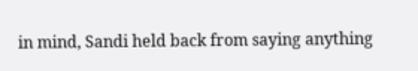in mind, Sandi held back from saying anything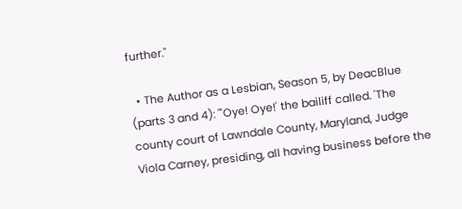further."

  • The Author as a Lesbian, Season 5, by DeacBlue (parts 3 and 4): "'Oye! Oye!' the bailiff called. 'The county court of Lawndale County, Maryland, Judge Viola Carney, presiding, all having business before the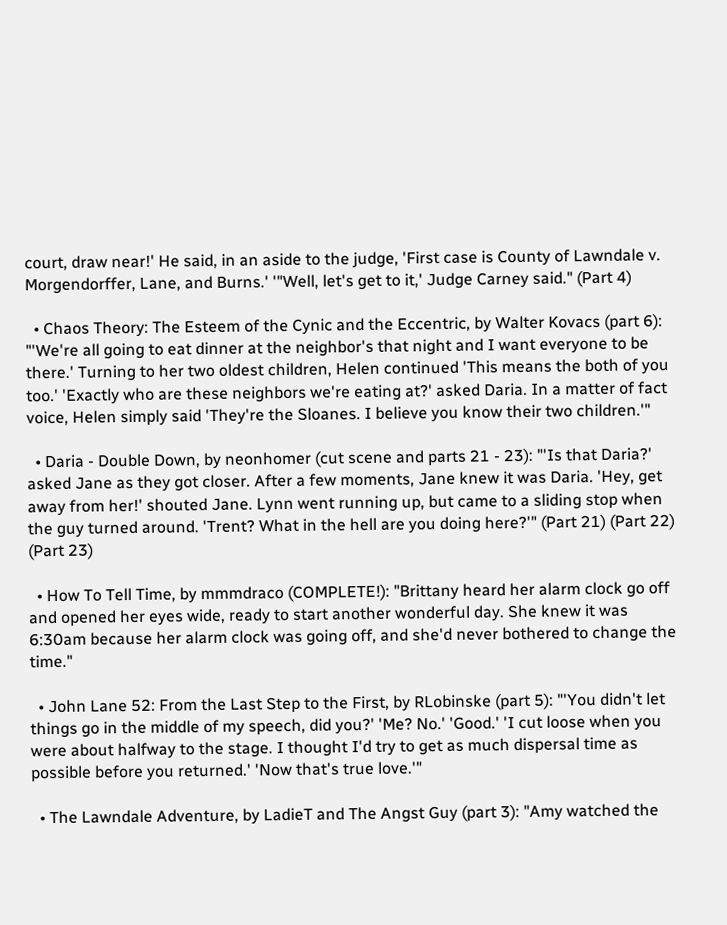court, draw near!' He said, in an aside to the judge, 'First case is County of Lawndale v. Morgendorffer, Lane, and Burns.' '"Well, let's get to it,' Judge Carney said." (Part 4)

  • Chaos Theory: The Esteem of the Cynic and the Eccentric, by Walter Kovacs (part 6): "'We're all going to eat dinner at the neighbor's that night and I want everyone to be there.' Turning to her two oldest children, Helen continued 'This means the both of you too.' 'Exactly who are these neighbors we're eating at?' asked Daria. In a matter of fact voice, Helen simply said 'They're the Sloanes. I believe you know their two children.'"

  • Daria - Double Down, by neonhomer (cut scene and parts 21 - 23): "'Is that Daria?' asked Jane as they got closer. After a few moments, Jane knew it was Daria. 'Hey, get away from her!' shouted Jane. Lynn went running up, but came to a sliding stop when the guy turned around. 'Trent? What in the hell are you doing here?'" (Part 21) (Part 22) (Part 23)

  • How To Tell Time, by mmmdraco (COMPLETE!): "Brittany heard her alarm clock go off and opened her eyes wide, ready to start another wonderful day. She knew it was 6:30am because her alarm clock was going off, and she'd never bothered to change the time."

  • John Lane 52: From the Last Step to the First, by RLobinske (part 5): "'You didn't let things go in the middle of my speech, did you?' 'Me? No.' 'Good.' 'I cut loose when you were about halfway to the stage. I thought I'd try to get as much dispersal time as possible before you returned.' 'Now that's true love.'"

  • The Lawndale Adventure, by LadieT and The Angst Guy (part 3): "Amy watched the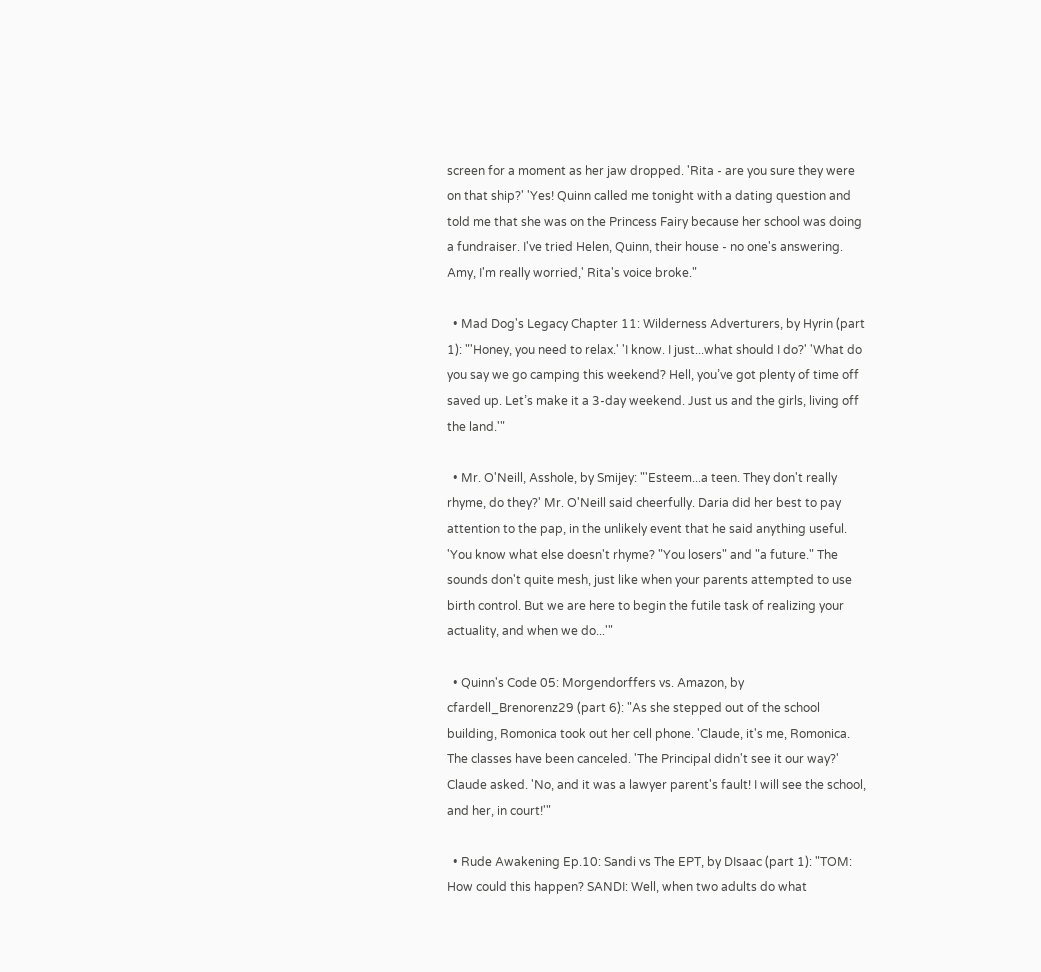screen for a moment as her jaw dropped. 'Rita - are you sure they were on that ship?' 'Yes! Quinn called me tonight with a dating question and told me that she was on the Princess Fairy because her school was doing a fundraiser. I've tried Helen, Quinn, their house - no one's answering. Amy, I'm really worried,' Rita's voice broke."

  • Mad Dog's Legacy Chapter 11: Wilderness Adverturers, by Hyrin (part 1): "'Honey, you need to relax.' 'I know. I just...what should I do?' 'What do you say we go camping this weekend? Hell, you’ve got plenty of time off saved up. Let’s make it a 3-day weekend. Just us and the girls, living off the land.'"

  • Mr. O'Neill, Asshole, by Smijey: "'Esteem...a teen. They don't really rhyme, do they?' Mr. O'Neill said cheerfully. Daria did her best to pay attention to the pap, in the unlikely event that he said anything useful. 'You know what else doesn't rhyme? "You losers" and "a future." The sounds don't quite mesh, just like when your parents attempted to use birth control. But we are here to begin the futile task of realizing your actuality, and when we do...'"

  • Quinn's Code 05: Morgendorffers vs. Amazon, by cfardell_Brenorenz29 (part 6): "As she stepped out of the school building, Romonica took out her cell phone. 'Claude, it's me, Romonica. The classes have been canceled. 'The Principal didn't see it our way?' Claude asked. 'No, and it was a lawyer parent's fault! I will see the school, and her, in court!'"

  • Rude Awakening Ep.10: Sandi vs The EPT, by DIsaac (part 1): "TOM: How could this happen? SANDI: Well, when two adults do what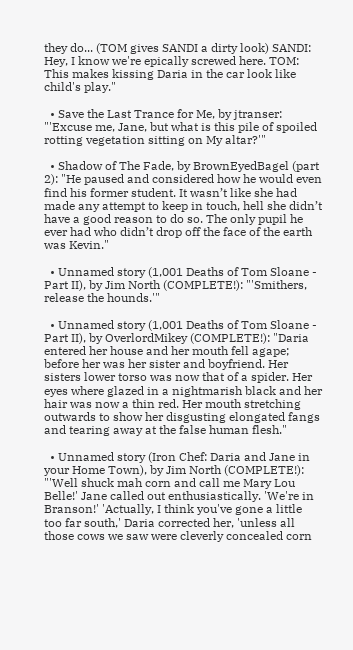they do... (TOM gives SANDI a dirty look) SANDI: Hey, I know we're epically screwed here. TOM: This makes kissing Daria in the car look like child's play."

  • Save the Last Trance for Me, by jtranser: "'Excuse me, Jane, but what is this pile of spoiled rotting vegetation sitting on My altar?'"

  • Shadow of The Fade, by BrownEyedBagel (part 2): "He paused and considered how he would even find his former student. It wasn’t like she had made any attempt to keep in touch, hell she didn’t have a good reason to do so. The only pupil he ever had who didn’t drop off the face of the earth was Kevin."

  • Unnamed story (1,001 Deaths of Tom Sloane - Part II), by Jim North (COMPLETE!): "'Smithers, release the hounds.'"

  • Unnamed story (1,001 Deaths of Tom Sloane - Part II), by OverlordMikey (COMPLETE!): "Daria entered her house and her mouth fell agape; before her was her sister and boyfriend. Her sisters lower torso was now that of a spider. Her eyes where glazed in a nightmarish black and her hair was now a thin red. Her mouth stretching outwards to show her disgusting elongated fangs and tearing away at the false human flesh."

  • Unnamed story (Iron Chef: Daria and Jane in your Home Town), by Jim North (COMPLETE!): "'Well shuck mah corn and call me Mary Lou Belle!' Jane called out enthusiastically. 'We're in Branson!' 'Actually, I think you've gone a little too far south,' Daria corrected her, 'unless all those cows we saw were cleverly concealed corn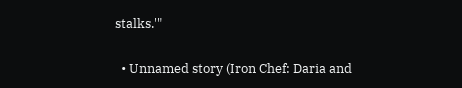stalks.'"

  • Unnamed story (Iron Chef: Daria and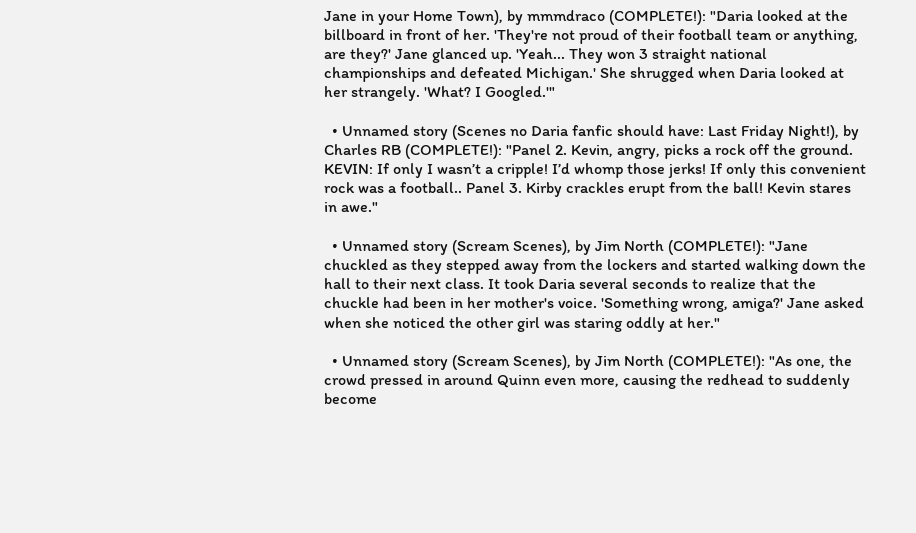Jane in your Home Town), by mmmdraco (COMPLETE!): "Daria looked at the billboard in front of her. 'They're not proud of their football team or anything, are they?' Jane glanced up. 'Yeah... They won 3 straight national championships and defeated Michigan.' She shrugged when Daria looked at her strangely. 'What? I Googled.'"

  • Unnamed story (Scenes no Daria fanfic should have: Last Friday Night!), by Charles RB (COMPLETE!): "Panel 2. Kevin, angry, picks a rock off the ground. KEVIN: If only I wasn’t a cripple! I’d whomp those jerks! If only this convenient rock was a football.. Panel 3. Kirby crackles erupt from the ball! Kevin stares in awe."

  • Unnamed story (Scream Scenes), by Jim North (COMPLETE!): "Jane chuckled as they stepped away from the lockers and started walking down the hall to their next class. It took Daria several seconds to realize that the chuckle had been in her mother's voice. 'Something wrong, amiga?' Jane asked when she noticed the other girl was staring oddly at her."

  • Unnamed story (Scream Scenes), by Jim North (COMPLETE!): "As one, the crowd pressed in around Quinn even more, causing the redhead to suddenly become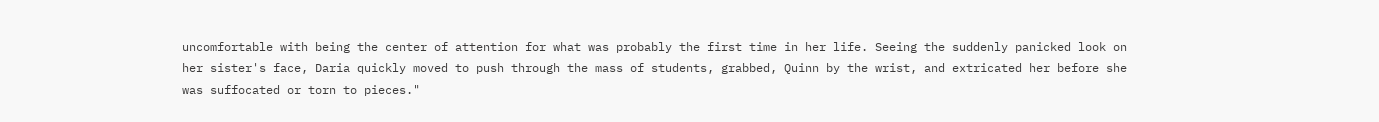uncomfortable with being the center of attention for what was probably the first time in her life. Seeing the suddenly panicked look on her sister's face, Daria quickly moved to push through the mass of students, grabbed, Quinn by the wrist, and extricated her before she was suffocated or torn to pieces."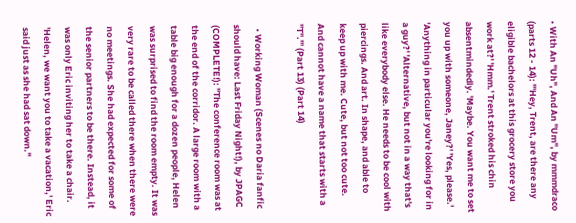• With An "Uh", And An "Um", by mmmdraco (parts 12 - 14): "'Hey, Trent, are there any eligible bachelors at this grocery store you work at?' 'Hmm.' Trent stroked his chin absentmindedly. 'Maybe. You want me to set you up with someone, Janey?' 'Yes, please.' 'Anything in particular you're looking for in a guy?' 'Alternative, but not in a way that's like everybody else. He needs to be cool with piercings. And art. In shape, and able to keep up with me. Cute, but not too cute. And cannot have a name that starts with a "T".'" (Part 13) (Part 14)

  • Working Woman (Scenes no Daria fanfic should have: Last Friday Night!), by JPAGC (COMPLETE!): "The conference room was at the end of the corridor. A large room with a table big enough for a dozen people, Helen was surprised to find the room empty. It was very rare to be called there when there were no meetings. She had expected for some of the senior partners to be there. Instead, it was only Eric inviting her to take a chair. 'Helen, we want you to take a vacation,' Eric said just as she had sat down."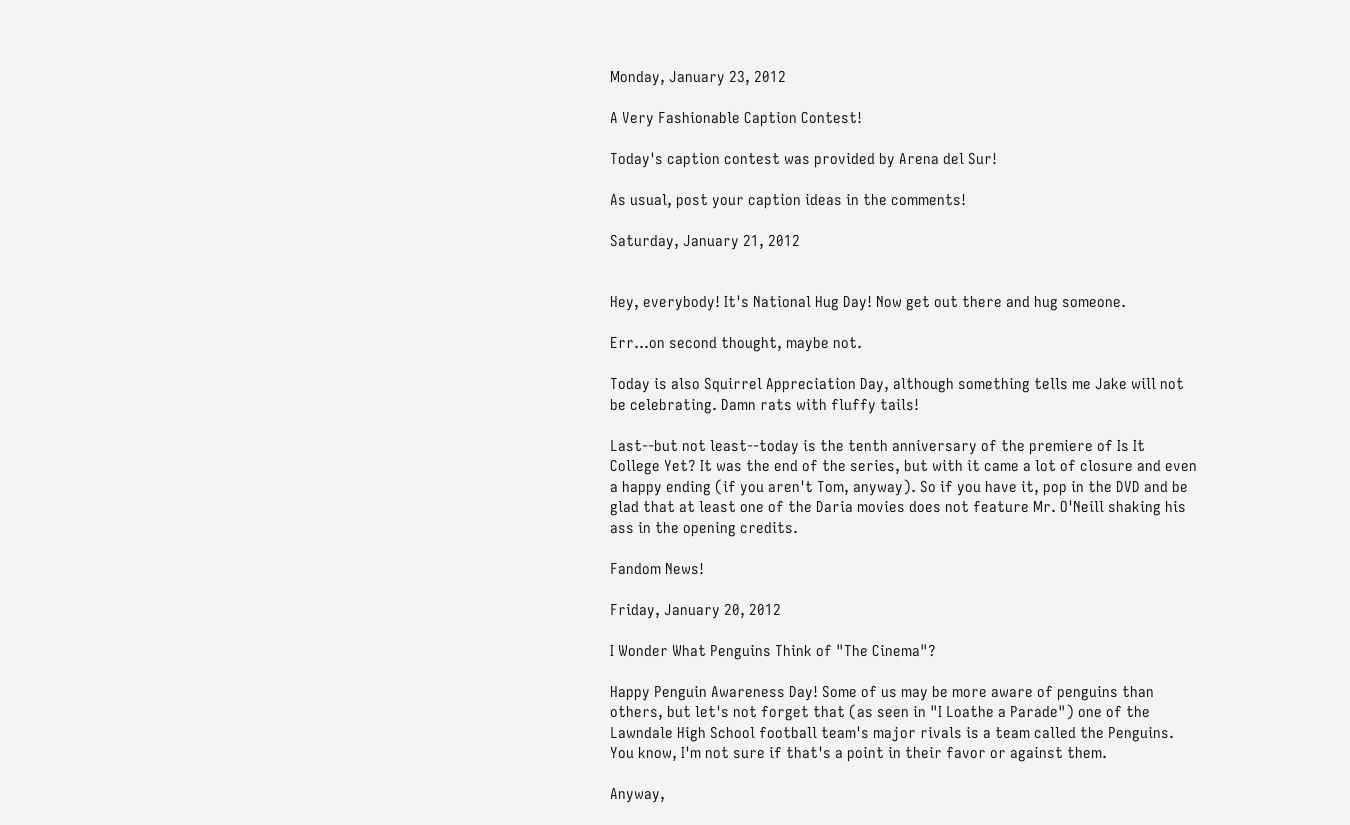Monday, January 23, 2012

A Very Fashionable Caption Contest!

Today's caption contest was provided by Arena del Sur!

As usual, post your caption ideas in the comments!

Saturday, January 21, 2012


Hey, everybody! It's National Hug Day! Now get out there and hug someone.

Err...on second thought, maybe not.

Today is also Squirrel Appreciation Day, although something tells me Jake will not be celebrating. Damn rats with fluffy tails!

Last--but not least--today is the tenth anniversary of the premiere of Is It College Yet? It was the end of the series, but with it came a lot of closure and even a happy ending (if you aren't Tom, anyway). So if you have it, pop in the DVD and be glad that at least one of the Daria movies does not feature Mr. O'Neill shaking his ass in the opening credits.

Fandom News!

Friday, January 20, 2012

I Wonder What Penguins Think of "The Cinema"?

Happy Penguin Awareness Day! Some of us may be more aware of penguins than others, but let's not forget that (as seen in "I Loathe a Parade") one of the Lawndale High School football team's major rivals is a team called the Penguins. You know, I'm not sure if that's a point in their favor or against them.

Anyway,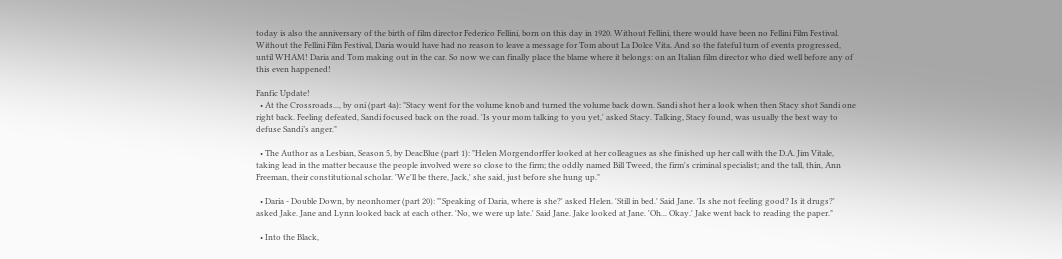today is also the anniversary of the birth of film director Federico Fellini, born on this day in 1920. Without Fellini, there would have been no Fellini Film Festival. Without the Fellini Film Festival, Daria would have had no reason to leave a message for Tom about La Dolce Vita. And so the fateful turn of events progressed, until WHAM! Daria and Tom making out in the car. So now we can finally place the blame where it belongs: on an Italian film director who died well before any of this even happened!

Fanfic Update!
  • At the Crossroads..., by oni (part 4a): "Stacy went for the volume knob and turned the volume back down. Sandi shot her a look when then Stacy shot Sandi one right back. Feeling defeated, Sandi focused back on the road. 'Is your mom talking to you yet,' asked Stacy. Talking, Stacy found, was usually the best way to defuse Sandi’s anger."

  • The Author as a Lesbian, Season 5, by DeacBlue (part 1): "Helen Morgendorffer looked at her colleagues as she finished up her call with the D.A. Jim Vitale, taking lead in the matter because the people involved were so close to the firm; the oddly named Bill Tweed, the firm's criminal specialist; and the tall, thin, Ann Freeman, their constitutional scholar. 'We'll be there, Jack,' she said, just before she hung up."

  • Daria - Double Down, by neonhomer (part 20): "'Speaking of Daria, where is she?' asked Helen. 'Still in bed.' Said Jane. 'Is she not feeling good? Is it drugs?' asked Jake. Jane and Lynn looked back at each other. 'No, we were up late.' Said Jane. Jake looked at Jane. 'Oh... Okay.' Jake went back to reading the paper."

  • Into the Black,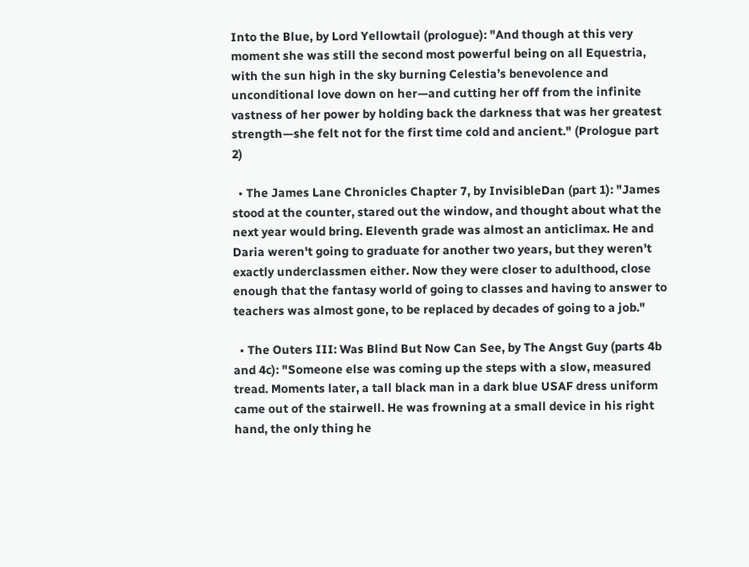Into the Blue, by Lord Yellowtail (prologue): "And though at this very moment she was still the second most powerful being on all Equestria, with the sun high in the sky burning Celestia’s benevolence and unconditional love down on her—and cutting her off from the infinite vastness of her power by holding back the darkness that was her greatest strength—she felt not for the first time cold and ancient." (Prologue part 2)

  • The James Lane Chronicles Chapter 7, by InvisibleDan (part 1): "James stood at the counter, stared out the window, and thought about what the next year would bring. Eleventh grade was almost an anticlimax. He and Daria weren't going to graduate for another two years, but they weren't exactly underclassmen either. Now they were closer to adulthood, close enough that the fantasy world of going to classes and having to answer to teachers was almost gone, to be replaced by decades of going to a job."

  • The Outers III: Was Blind But Now Can See, by The Angst Guy (parts 4b and 4c): "Someone else was coming up the steps with a slow, measured tread. Moments later, a tall black man in a dark blue USAF dress uniform came out of the stairwell. He was frowning at a small device in his right hand, the only thing he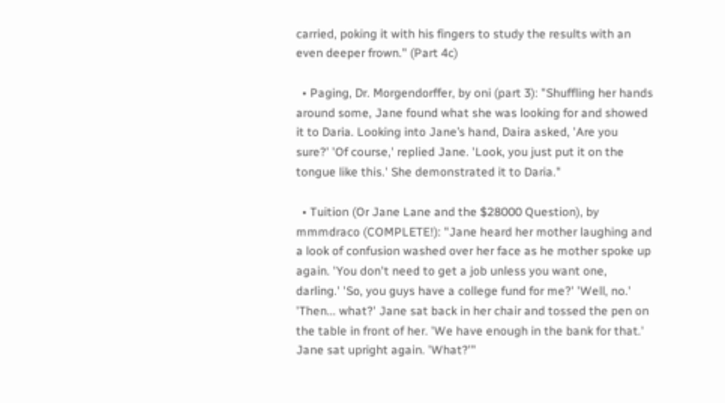carried, poking it with his fingers to study the results with an even deeper frown." (Part 4c)

  • Paging, Dr. Morgendorffer, by oni (part 3): "Shuffling her hands around some, Jane found what she was looking for and showed it to Daria. Looking into Jane’s hand, Daira asked, 'Are you sure?' 'Of course,' replied Jane. 'Look, you just put it on the tongue like this.' She demonstrated it to Daria."

  • Tuition (Or Jane Lane and the $28000 Question), by mmmdraco (COMPLETE!): "Jane heard her mother laughing and a look of confusion washed over her face as he mother spoke up again. 'You don't need to get a job unless you want one, darling.' 'So, you guys have a college fund for me?' 'Well, no.' 'Then... what?' Jane sat back in her chair and tossed the pen on the table in front of her. 'We have enough in the bank for that.' Jane sat upright again. 'What?'"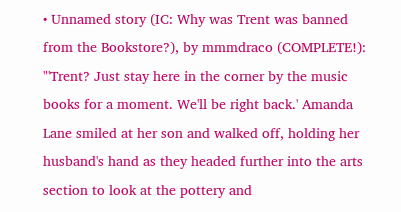• Unnamed story (IC: Why was Trent was banned from the Bookstore?), by mmmdraco (COMPLETE!): "'Trent? Just stay here in the corner by the music books for a moment. We'll be right back.' Amanda Lane smiled at her son and walked off, holding her husband's hand as they headed further into the arts section to look at the pottery and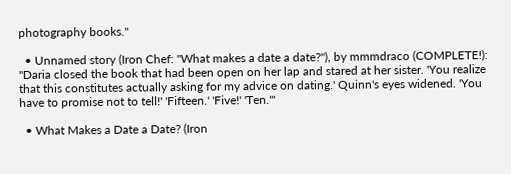photography books."

  • Unnamed story (Iron Chef: "What makes a date a date?"), by mmmdraco (COMPLETE!): "Daria closed the book that had been open on her lap and stared at her sister. 'You realize that this constitutes actually asking for my advice on dating.' Quinn's eyes widened. 'You have to promise not to tell!' 'Fifteen.' 'Five!' 'Ten.'"

  • What Makes a Date a Date? (Iron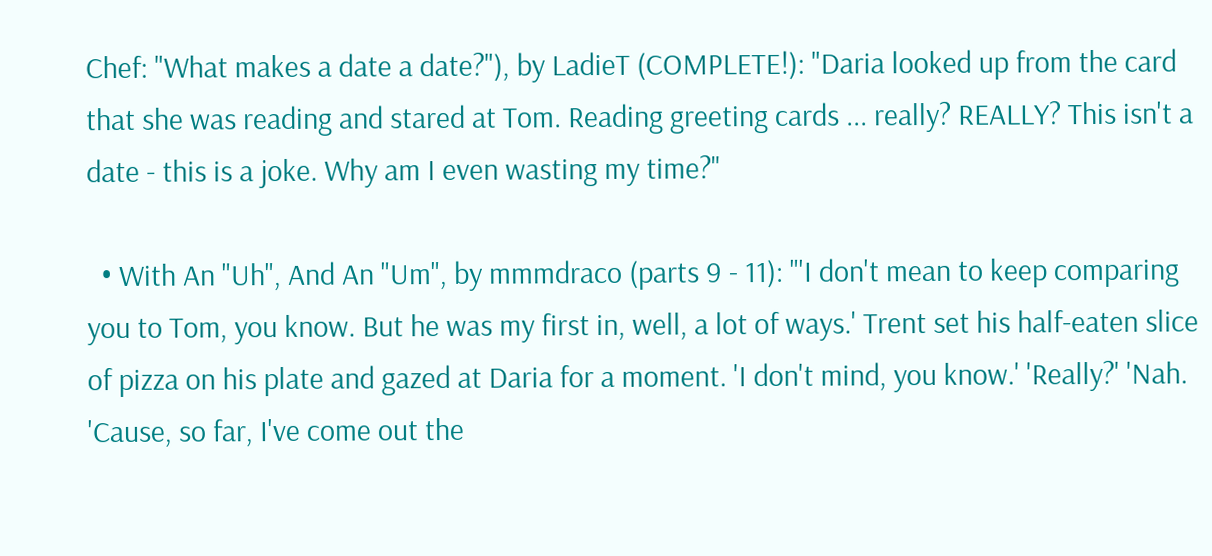Chef: "What makes a date a date?"), by LadieT (COMPLETE!): "Daria looked up from the card that she was reading and stared at Tom. Reading greeting cards ... really? REALLY? This isn't a date - this is a joke. Why am I even wasting my time?"

  • With An "Uh", And An "Um", by mmmdraco (parts 9 - 11): "'I don't mean to keep comparing you to Tom, you know. But he was my first in, well, a lot of ways.' Trent set his half-eaten slice of pizza on his plate and gazed at Daria for a moment. 'I don't mind, you know.' 'Really?' 'Nah. 'Cause, so far, I've come out the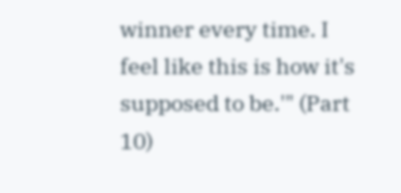winner every time. I feel like this is how it's supposed to be.'" (Part 10)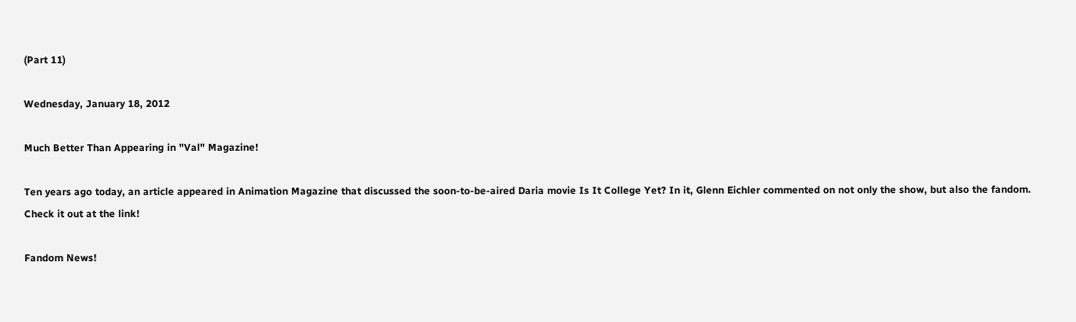(Part 11)

Wednesday, January 18, 2012

Much Better Than Appearing in "Val" Magazine!

Ten years ago today, an article appeared in Animation Magazine that discussed the soon-to-be-aired Daria movie Is It College Yet? In it, Glenn Eichler commented on not only the show, but also the fandom. Check it out at the link!

Fandom News!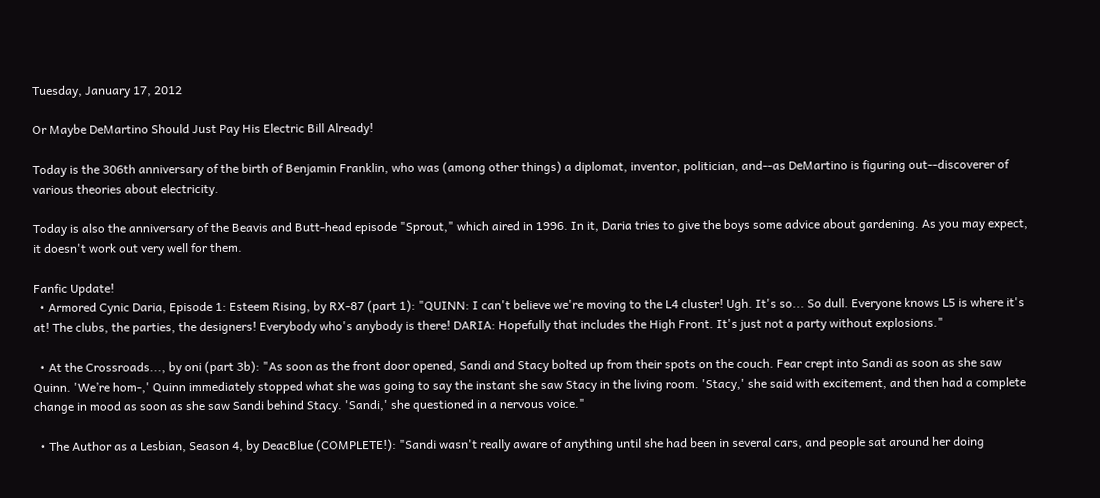Tuesday, January 17, 2012

Or Maybe DeMartino Should Just Pay His Electric Bill Already!

Today is the 306th anniversary of the birth of Benjamin Franklin, who was (among other things) a diplomat, inventor, politician, and--as DeMartino is figuring out--discoverer of various theories about electricity.

Today is also the anniversary of the Beavis and Butt-head episode "Sprout," which aired in 1996. In it, Daria tries to give the boys some advice about gardening. As you may expect, it doesn't work out very well for them.

Fanfic Update!
  • Armored Cynic Daria, Episode 1: Esteem Rising, by RX-87 (part 1): "QUINN: I can't believe we're moving to the L4 cluster! Ugh. It's so... So dull. Everyone knows L5 is where it's at! The clubs, the parties, the designers! Everybody who's anybody is there! DARIA: Hopefully that includes the High Front. It's just not a party without explosions."

  • At the Crossroads..., by oni (part 3b): "As soon as the front door opened, Sandi and Stacy bolted up from their spots on the couch. Fear crept into Sandi as soon as she saw Quinn. 'We’re hom-,' Quinn immediately stopped what she was going to say the instant she saw Stacy in the living room. 'Stacy,' she said with excitement, and then had a complete change in mood as soon as she saw Sandi behind Stacy. 'Sandi,' she questioned in a nervous voice."

  • The Author as a Lesbian, Season 4, by DeacBlue (COMPLETE!): "Sandi wasn't really aware of anything until she had been in several cars, and people sat around her doing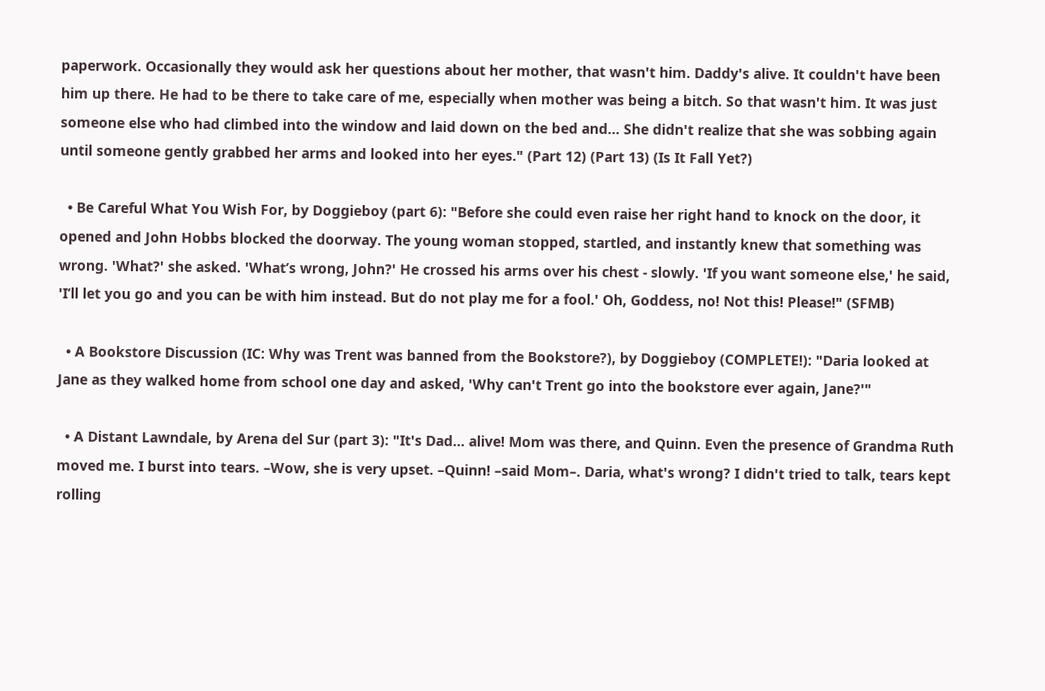paperwork. Occasionally they would ask her questions about her mother, that wasn't him. Daddy's alive. It couldn't have been him up there. He had to be there to take care of me, especially when mother was being a bitch. So that wasn't him. It was just someone else who had climbed into the window and laid down on the bed and... She didn't realize that she was sobbing again until someone gently grabbed her arms and looked into her eyes." (Part 12) (Part 13) (Is It Fall Yet?)

  • Be Careful What You Wish For, by Doggieboy (part 6): "Before she could even raise her right hand to knock on the door, it opened and John Hobbs blocked the doorway. The young woman stopped, startled, and instantly knew that something was wrong. 'What?' she asked. 'What’s wrong, John?' He crossed his arms over his chest - slowly. 'If you want someone else,' he said, 'I’ll let you go and you can be with him instead. But do not play me for a fool.' Oh, Goddess, no! Not this! Please!" (SFMB)

  • A Bookstore Discussion (IC: Why was Trent was banned from the Bookstore?), by Doggieboy (COMPLETE!): "Daria looked at Jane as they walked home from school one day and asked, 'Why can't Trent go into the bookstore ever again, Jane?'"

  • A Distant Lawndale, by Arena del Sur (part 3): "It's Dad... alive! Mom was there, and Quinn. Even the presence of Grandma Ruth moved me. I burst into tears. –Wow, she is very upset. –Quinn! –said Mom–. Daria, what's wrong? I didn't tried to talk, tears kept rolling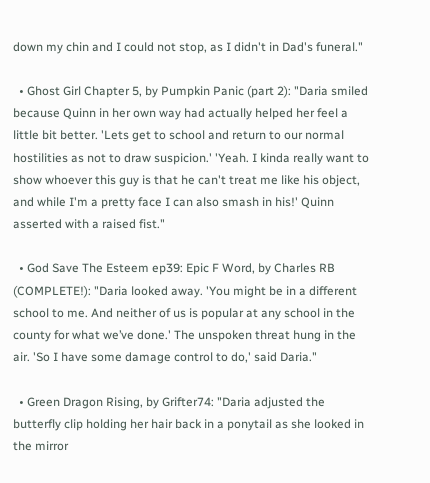down my chin and I could not stop, as I didn't in Dad's funeral."

  • Ghost Girl Chapter 5, by Pumpkin Panic (part 2): "Daria smiled because Quinn in her own way had actually helped her feel a little bit better. 'Lets get to school and return to our normal hostilities as not to draw suspicion.' 'Yeah. I kinda really want to show whoever this guy is that he can't treat me like his object, and while I'm a pretty face I can also smash in his!' Quinn asserted with a raised fist."

  • God Save The Esteem ep39: Epic F Word, by Charles RB (COMPLETE!): "Daria looked away. 'You might be in a different school to me. And neither of us is popular at any school in the county for what we’ve done.' The unspoken threat hung in the air. 'So I have some damage control to do,' said Daria."

  • Green Dragon Rising, by Grifter74: "Daria adjusted the butterfly clip holding her hair back in a ponytail as she looked in the mirror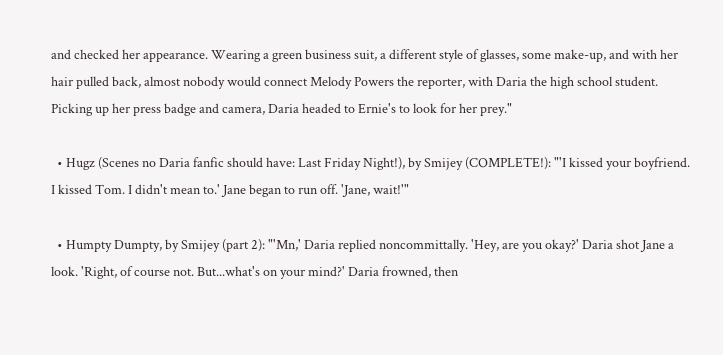and checked her appearance. Wearing a green business suit, a different style of glasses, some make-up, and with her hair pulled back, almost nobody would connect Melody Powers the reporter, with Daria the high school student. Picking up her press badge and camera, Daria headed to Ernie's to look for her prey."

  • Hugz (Scenes no Daria fanfic should have: Last Friday Night!), by Smijey (COMPLETE!): "'I kissed your boyfriend. I kissed Tom. I didn't mean to.' Jane began to run off. 'Jane, wait!'"

  • Humpty Dumpty, by Smijey (part 2): "'Mn,' Daria replied noncommittally. 'Hey, are you okay?' Daria shot Jane a look. 'Right, of course not. But...what's on your mind?' Daria frowned, then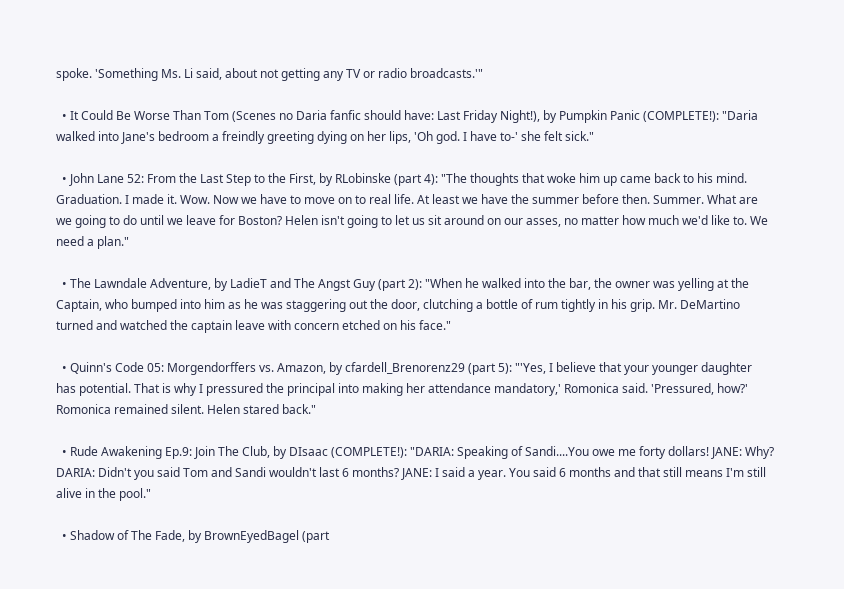spoke. 'Something Ms. Li said, about not getting any TV or radio broadcasts.'"

  • It Could Be Worse Than Tom (Scenes no Daria fanfic should have: Last Friday Night!), by Pumpkin Panic (COMPLETE!): "Daria walked into Jane's bedroom a freindly greeting dying on her lips, 'Oh god. I have to-' she felt sick."

  • John Lane 52: From the Last Step to the First, by RLobinske (part 4): "The thoughts that woke him up came back to his mind. Graduation. I made it. Wow. Now we have to move on to real life. At least we have the summer before then. Summer. What are we going to do until we leave for Boston? Helen isn't going to let us sit around on our asses, no matter how much we'd like to. We need a plan."

  • The Lawndale Adventure, by LadieT and The Angst Guy (part 2): "When he walked into the bar, the owner was yelling at the Captain, who bumped into him as he was staggering out the door, clutching a bottle of rum tightly in his grip. Mr. DeMartino turned and watched the captain leave with concern etched on his face."

  • Quinn's Code 05: Morgendorffers vs. Amazon, by cfardell_Brenorenz29 (part 5): "'Yes, I believe that your younger daughter has potential. That is why I pressured the principal into making her attendance mandatory,' Romonica said. 'Pressured, how?' Romonica remained silent. Helen stared back."

  • Rude Awakening Ep.9: Join The Club, by DIsaac (COMPLETE!): "DARIA: Speaking of Sandi....You owe me forty dollars! JANE: Why? DARIA: Didn't you said Tom and Sandi wouldn't last 6 months? JANE: I said a year. You said 6 months and that still means I'm still alive in the pool."

  • Shadow of The Fade, by BrownEyedBagel (part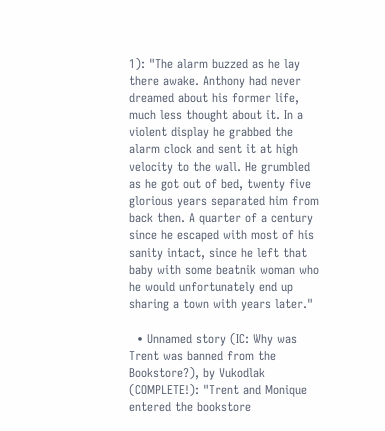1): "The alarm buzzed as he lay there awake. Anthony had never dreamed about his former life, much less thought about it. In a violent display he grabbed the alarm clock and sent it at high velocity to the wall. He grumbled as he got out of bed, twenty five glorious years separated him from back then. A quarter of a century since he escaped with most of his sanity intact, since he left that baby with some beatnik woman who he would unfortunately end up sharing a town with years later."

  • Unnamed story (IC: Why was Trent was banned from the Bookstore?), by Vukodlak (COMPLETE!): "Trent and Monique entered the bookstore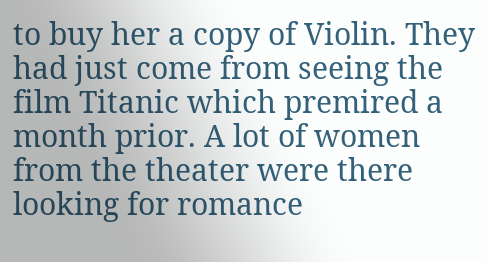to buy her a copy of Violin. They had just come from seeing the film Titanic which premired a month prior. A lot of women from the theater were there looking for romance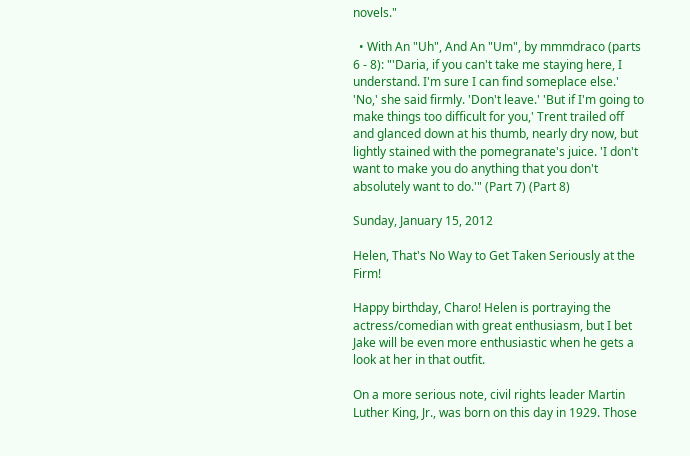novels."

  • With An "Uh", And An "Um", by mmmdraco (parts 6 - 8): "'Daria, if you can't take me staying here, I understand. I'm sure I can find someplace else.' 'No,' she said firmly. 'Don't leave.' 'But if I'm going to make things too difficult for you,' Trent trailed off and glanced down at his thumb, nearly dry now, but lightly stained with the pomegranate's juice. 'I don't want to make you do anything that you don't absolutely want to do.'" (Part 7) (Part 8)

Sunday, January 15, 2012

Helen, That's No Way to Get Taken Seriously at the Firm!

Happy birthday, Charo! Helen is portraying the actress/comedian with great enthusiasm, but I bet Jake will be even more enthusiastic when he gets a look at her in that outfit.

On a more serious note, civil rights leader Martin Luther King, Jr., was born on this day in 1929. Those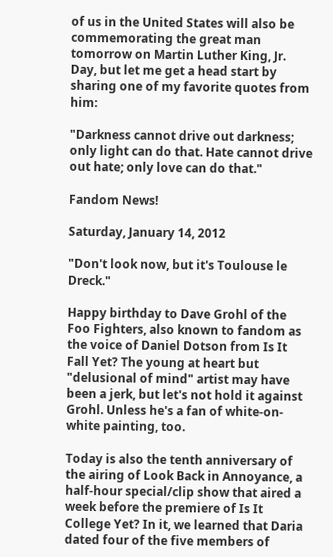of us in the United States will also be commemorating the great man tomorrow on Martin Luther King, Jr. Day, but let me get a head start by sharing one of my favorite quotes from him:

"Darkness cannot drive out darkness; only light can do that. Hate cannot drive out hate; only love can do that."

Fandom News!

Saturday, January 14, 2012

"Don't look now, but it's Toulouse le Dreck."

Happy birthday to Dave Grohl of the Foo Fighters, also known to fandom as the voice of Daniel Dotson from Is It Fall Yet? The young at heart but "delusional of mind" artist may have been a jerk, but let's not hold it against Grohl. Unless he's a fan of white-on-white painting, too.

Today is also the tenth anniversary of the airing of Look Back in Annoyance, a half-hour special/clip show that aired a week before the premiere of Is It College Yet? In it, we learned that Daria dated four of the five members of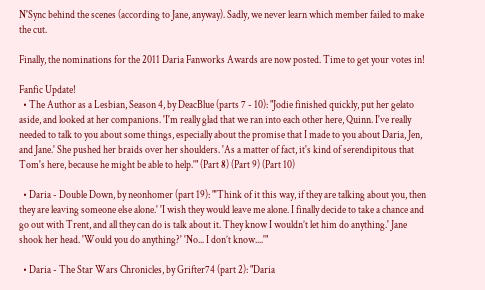N'Sync behind the scenes (according to Jane, anyway). Sadly, we never learn which member failed to make the cut.

Finally, the nominations for the 2011 Daria Fanworks Awards are now posted. Time to get your votes in!

Fanfic Update!
  • The Author as a Lesbian, Season 4, by DeacBlue (parts 7 - 10): "Jodie finished quickly, put her gelato aside, and looked at her companions. 'I'm really glad that we ran into each other here, Quinn. I've really needed to talk to you about some things, especially about the promise that I made to you about Daria, Jen, and Jane.' She pushed her braids over her shoulders. 'As a matter of fact, it's kind of serendipitous that Tom's here, because he might be able to help.'" (Part 8) (Part 9) (Part 10)

  • Daria - Double Down, by neonhomer (part 19): "'Think of it this way, if they are talking about you, then they are leaving someone else alone.' 'I wish they would leave me alone. I finally decide to take a chance and go out with Trent, and all they can do is talk about it. They know I wouldn’t let him do anything.' Jane shook her head. 'Would you do anything?' 'No... I don’t know....'"

  • Daria - The Star Wars Chronicles, by Grifter74 (part 2): "Daria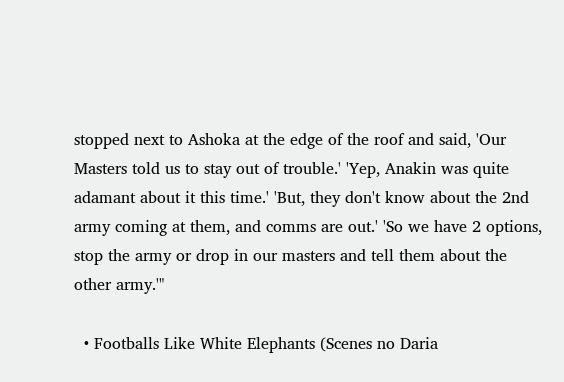stopped next to Ashoka at the edge of the roof and said, 'Our Masters told us to stay out of trouble.' 'Yep, Anakin was quite adamant about it this time.' 'But, they don't know about the 2nd army coming at them, and comms are out.' 'So we have 2 options, stop the army or drop in our masters and tell them about the other army.'"

  • Footballs Like White Elephants (Scenes no Daria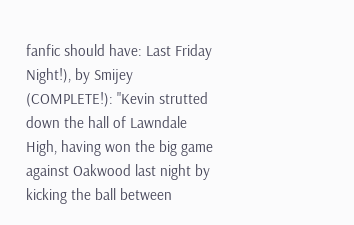fanfic should have: Last Friday Night!), by Smijey (COMPLETE!): "Kevin strutted down the hall of Lawndale High, having won the big game against Oakwood last night by kicking the ball between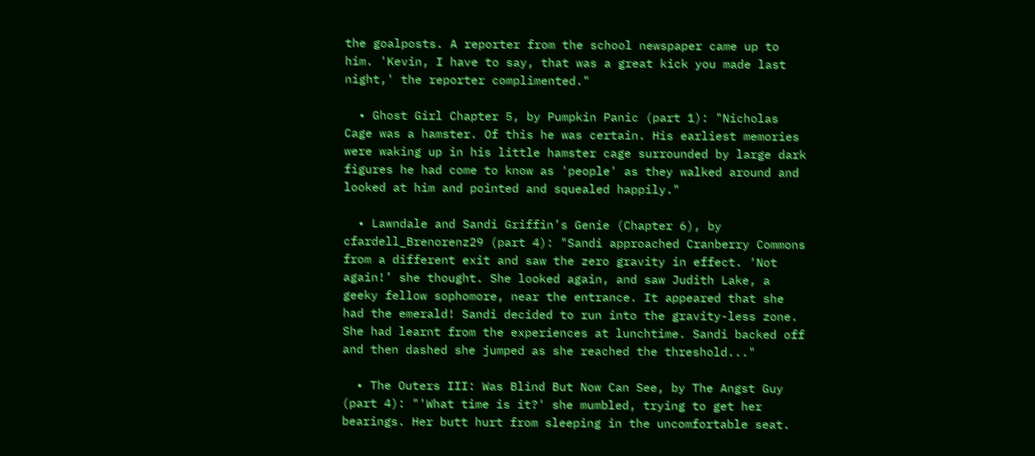the goalposts. A reporter from the school newspaper came up to him. 'Kevin, I have to say, that was a great kick you made last night,' the reporter complimented."

  • Ghost Girl Chapter 5, by Pumpkin Panic (part 1): "Nicholas Cage was a hamster. Of this he was certain. His earliest memories were waking up in his little hamster cage surrounded by large dark figures he had come to know as 'people' as they walked around and looked at him and pointed and squealed happily."

  • Lawndale and Sandi Griffin’s Genie (Chapter 6), by cfardell_Brenorenz29 (part 4): "Sandi approached Cranberry Commons from a different exit and saw the zero gravity in effect. ‘Not again!’ she thought. She looked again, and saw Judith Lake, a geeky fellow sophomore, near the entrance. It appeared that she had the emerald! Sandi decided to run into the gravity-less zone. She had learnt from the experiences at lunchtime. Sandi backed off and then dashed she jumped as she reached the threshold..."

  • The Outers III: Was Blind But Now Can See, by The Angst Guy (part 4): "'What time is it?' she mumbled, trying to get her bearings. Her butt hurt from sleeping in the uncomfortable seat.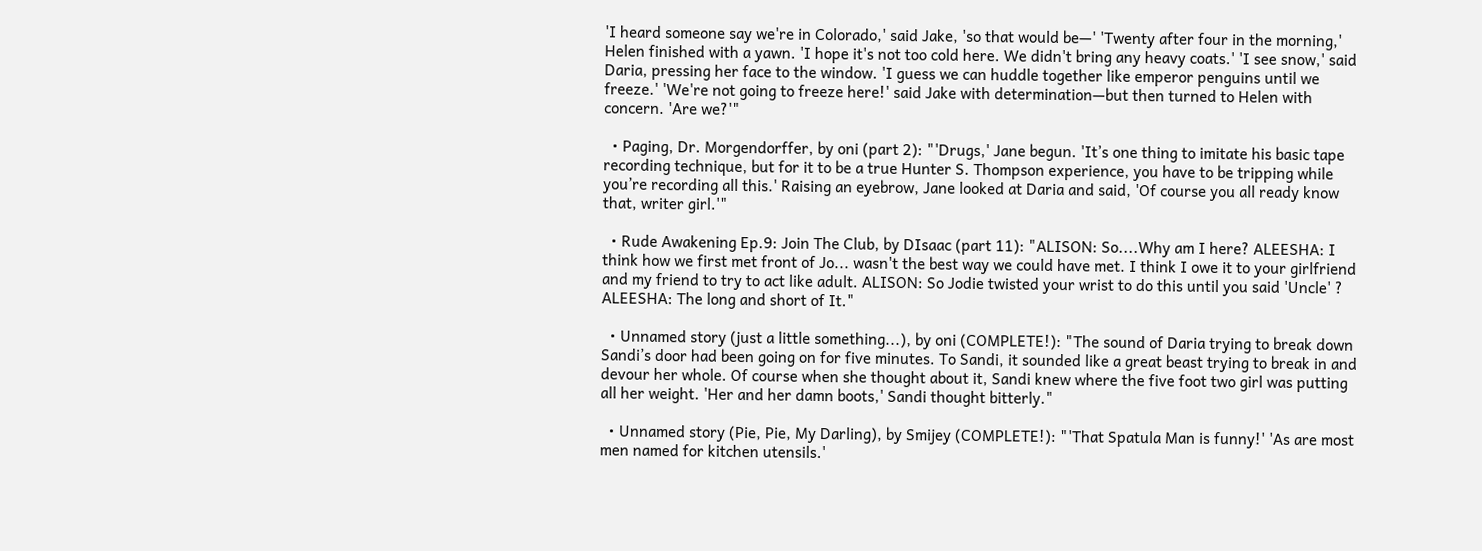'I heard someone say we're in Colorado,' said Jake, 'so that would be—' 'Twenty after four in the morning,' Helen finished with a yawn. 'I hope it's not too cold here. We didn't bring any heavy coats.' 'I see snow,' said Daria, pressing her face to the window. 'I guess we can huddle together like emperor penguins until we freeze.' 'We're not going to freeze here!' said Jake with determination—but then turned to Helen with concern. 'Are we?'"

  • Paging, Dr. Morgendorffer, by oni (part 2): "'Drugs,' Jane begun. 'It’s one thing to imitate his basic tape recording technique, but for it to be a true Hunter S. Thompson experience, you have to be tripping while you’re recording all this.' Raising an eyebrow, Jane looked at Daria and said, 'Of course you all ready know that, writer girl.'"

  • Rude Awakening Ep.9: Join The Club, by DIsaac (part 11): "ALISON: So....Why am I here? ALEESHA: I think how we first met front of Jo... wasn't the best way we could have met. I think I owe it to your girlfriend and my friend to try to act like adult. ALISON: So Jodie twisted your wrist to do this until you said 'Uncle' ? ALEESHA: The long and short of It."

  • Unnamed story (just a little something...), by oni (COMPLETE!): "The sound of Daria trying to break down Sandi’s door had been going on for five minutes. To Sandi, it sounded like a great beast trying to break in and devour her whole. Of course when she thought about it, Sandi knew where the five foot two girl was putting all her weight. 'Her and her damn boots,' Sandi thought bitterly."

  • Unnamed story (Pie, Pie, My Darling), by Smijey (COMPLETE!): "'That Spatula Man is funny!' 'As are most men named for kitchen utensils.'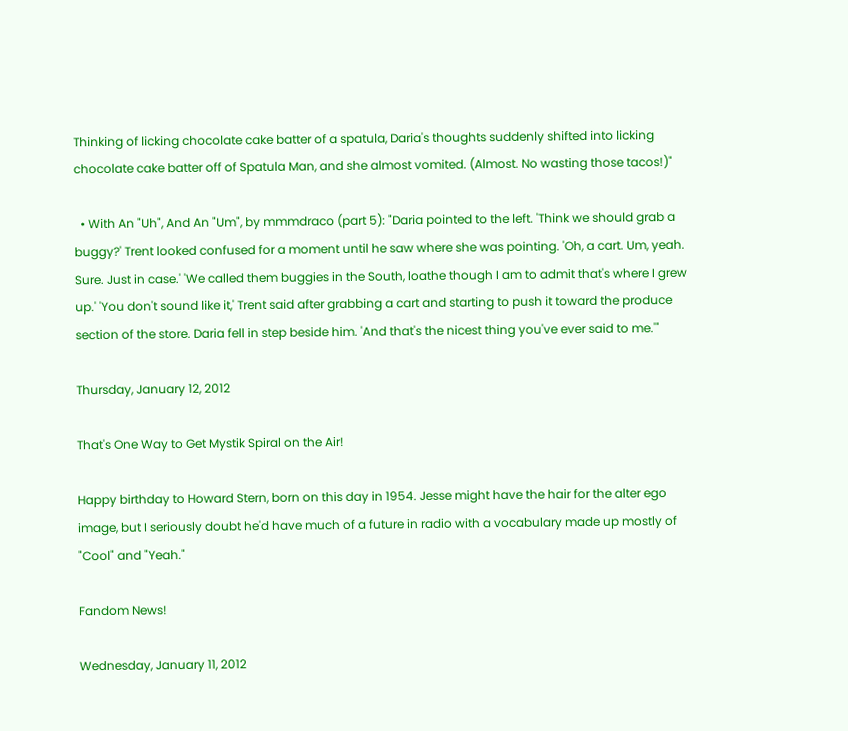Thinking of licking chocolate cake batter of a spatula, Daria's thoughts suddenly shifted into licking chocolate cake batter off of Spatula Man, and she almost vomited. (Almost. No wasting those tacos!)"

  • With An "Uh", And An "Um", by mmmdraco (part 5): "Daria pointed to the left. 'Think we should grab a buggy?' Trent looked confused for a moment until he saw where she was pointing. 'Oh, a cart. Um, yeah. Sure. Just in case.' 'We called them buggies in the South, loathe though I am to admit that's where I grew up.' 'You don't sound like it,' Trent said after grabbing a cart and starting to push it toward the produce section of the store. Daria fell in step beside him. 'And that's the nicest thing you've ever said to me.'"

Thursday, January 12, 2012

That's One Way to Get Mystik Spiral on the Air!

Happy birthday to Howard Stern, born on this day in 1954. Jesse might have the hair for the alter ego image, but I seriously doubt he'd have much of a future in radio with a vocabulary made up mostly of "Cool" and "Yeah."

Fandom News!

Wednesday, January 11, 2012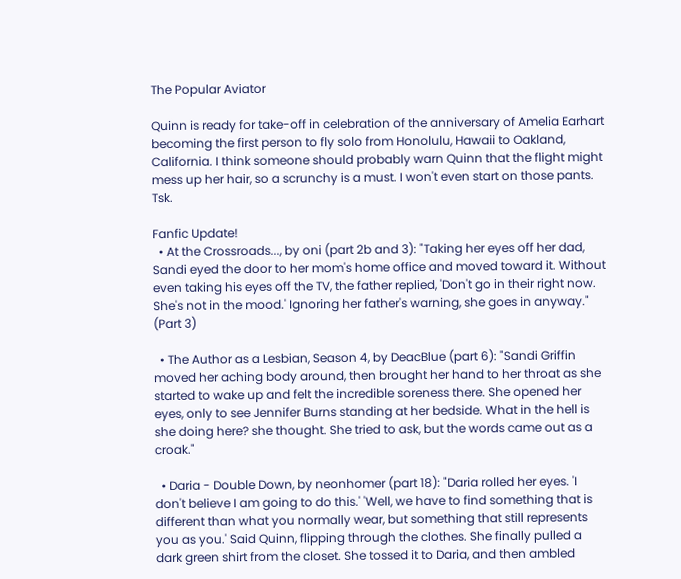The Popular Aviator

Quinn is ready for take-off in celebration of the anniversary of Amelia Earhart becoming the first person to fly solo from Honolulu, Hawaii to Oakland, California. I think someone should probably warn Quinn that the flight might mess up her hair, so a scrunchy is a must. I won't even start on those pants. Tsk.

Fanfic Update!
  • At the Crossroads..., by oni (part 2b and 3): "Taking her eyes off her dad, Sandi eyed the door to her mom's home office and moved toward it. Without even taking his eyes off the TV, the father replied, 'Don't go in their right now. She's not in the mood.' Ignoring her father's warning, she goes in anyway." (Part 3)

  • The Author as a Lesbian, Season 4, by DeacBlue (part 6): "Sandi Griffin moved her aching body around, then brought her hand to her throat as she started to wake up and felt the incredible soreness there. She opened her eyes, only to see Jennifer Burns standing at her bedside. What in the hell is she doing here? she thought. She tried to ask, but the words came out as a croak."

  • Daria - Double Down, by neonhomer (part 18): "Daria rolled her eyes. 'I don't believe I am going to do this.' 'Well, we have to find something that is different than what you normally wear, but something that still represents you as you.' Said Quinn, flipping through the clothes. She finally pulled a dark green shirt from the closet. She tossed it to Daria, and then ambled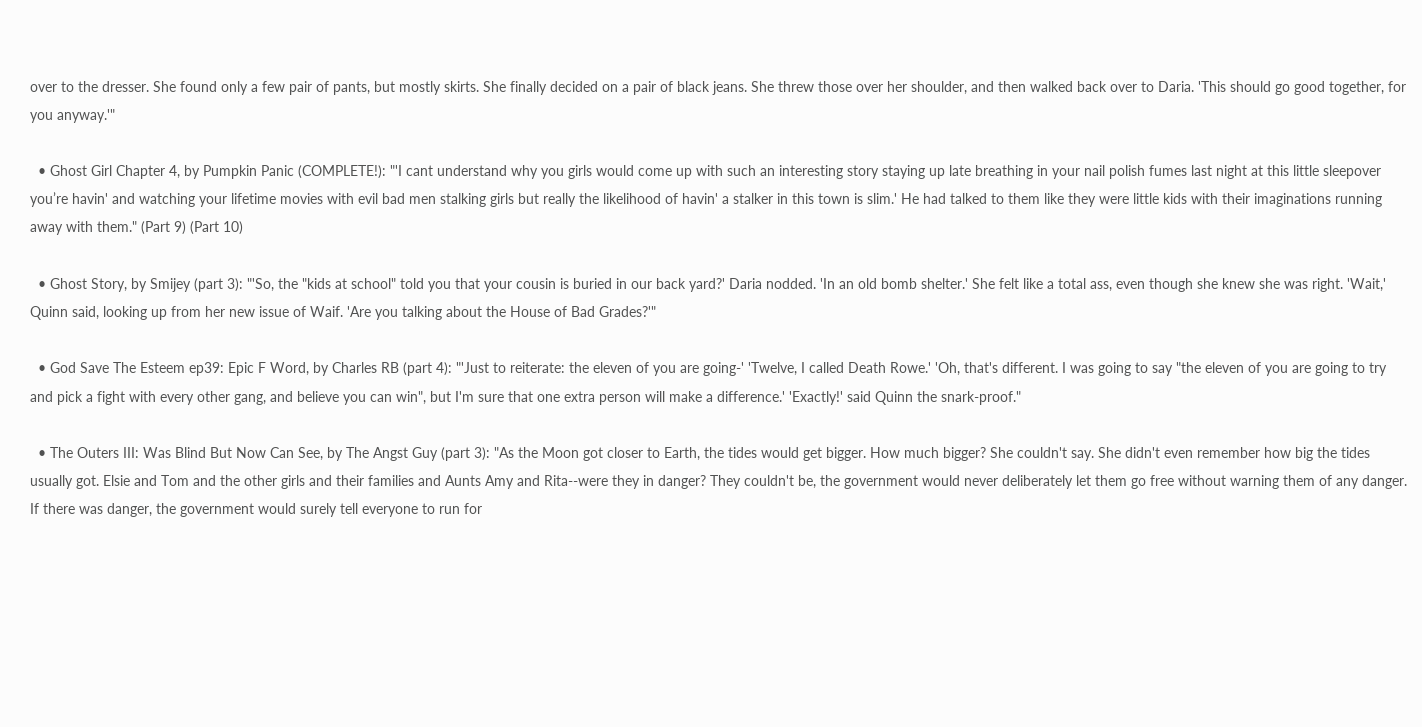over to the dresser. She found only a few pair of pants, but mostly skirts. She finally decided on a pair of black jeans. She threw those over her shoulder, and then walked back over to Daria. 'This should go good together, for you anyway.'"

  • Ghost Girl Chapter 4, by Pumpkin Panic (COMPLETE!): "'I cant understand why you girls would come up with such an interesting story staying up late breathing in your nail polish fumes last night at this little sleepover you’re havin' and watching your lifetime movies with evil bad men stalking girls but really the likelihood of havin' a stalker in this town is slim.' He had talked to them like they were little kids with their imaginations running away with them." (Part 9) (Part 10)

  • Ghost Story, by Smijey (part 3): "'So, the "kids at school" told you that your cousin is buried in our back yard?' Daria nodded. 'In an old bomb shelter.' She felt like a total ass, even though she knew she was right. 'Wait,' Quinn said, looking up from her new issue of Waif. 'Are you talking about the House of Bad Grades?'"

  • God Save The Esteem ep39: Epic F Word, by Charles RB (part 4): "'Just to reiterate: the eleven of you are going-' 'Twelve, I called Death Rowe.' 'Oh, that's different. I was going to say "the eleven of you are going to try and pick a fight with every other gang, and believe you can win", but I'm sure that one extra person will make a difference.' 'Exactly!' said Quinn the snark-proof."

  • The Outers III: Was Blind But Now Can See, by The Angst Guy (part 3): "As the Moon got closer to Earth, the tides would get bigger. How much bigger? She couldn't say. She didn't even remember how big the tides usually got. Elsie and Tom and the other girls and their families and Aunts Amy and Rita--were they in danger? They couldn't be, the government would never deliberately let them go free without warning them of any danger. If there was danger, the government would surely tell everyone to run for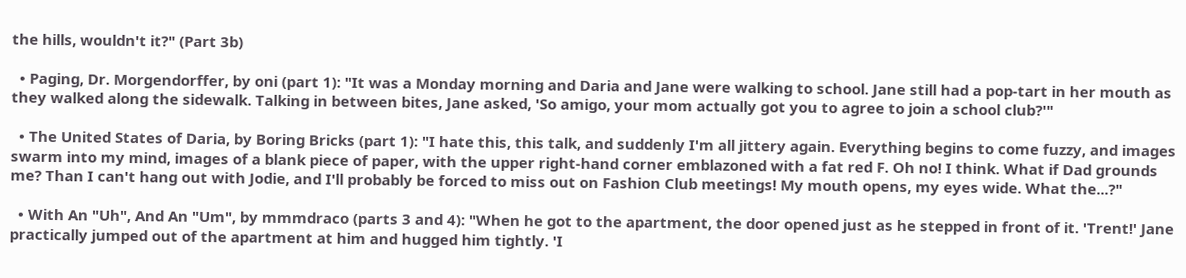the hills, wouldn't it?" (Part 3b)

  • Paging, Dr. Morgendorffer, by oni (part 1): "It was a Monday morning and Daria and Jane were walking to school. Jane still had a pop-tart in her mouth as they walked along the sidewalk. Talking in between bites, Jane asked, 'So amigo, your mom actually got you to agree to join a school club?'"

  • The United States of Daria, by Boring Bricks (part 1): "I hate this, this talk, and suddenly I'm all jittery again. Everything begins to come fuzzy, and images swarm into my mind, images of a blank piece of paper, with the upper right-hand corner emblazoned with a fat red F. Oh no! I think. What if Dad grounds me? Than I can't hang out with Jodie, and I'll probably be forced to miss out on Fashion Club meetings! My mouth opens, my eyes wide. What the...?"

  • With An "Uh", And An "Um", by mmmdraco (parts 3 and 4): "When he got to the apartment, the door opened just as he stepped in front of it. 'Trent!' Jane practically jumped out of the apartment at him and hugged him tightly. 'I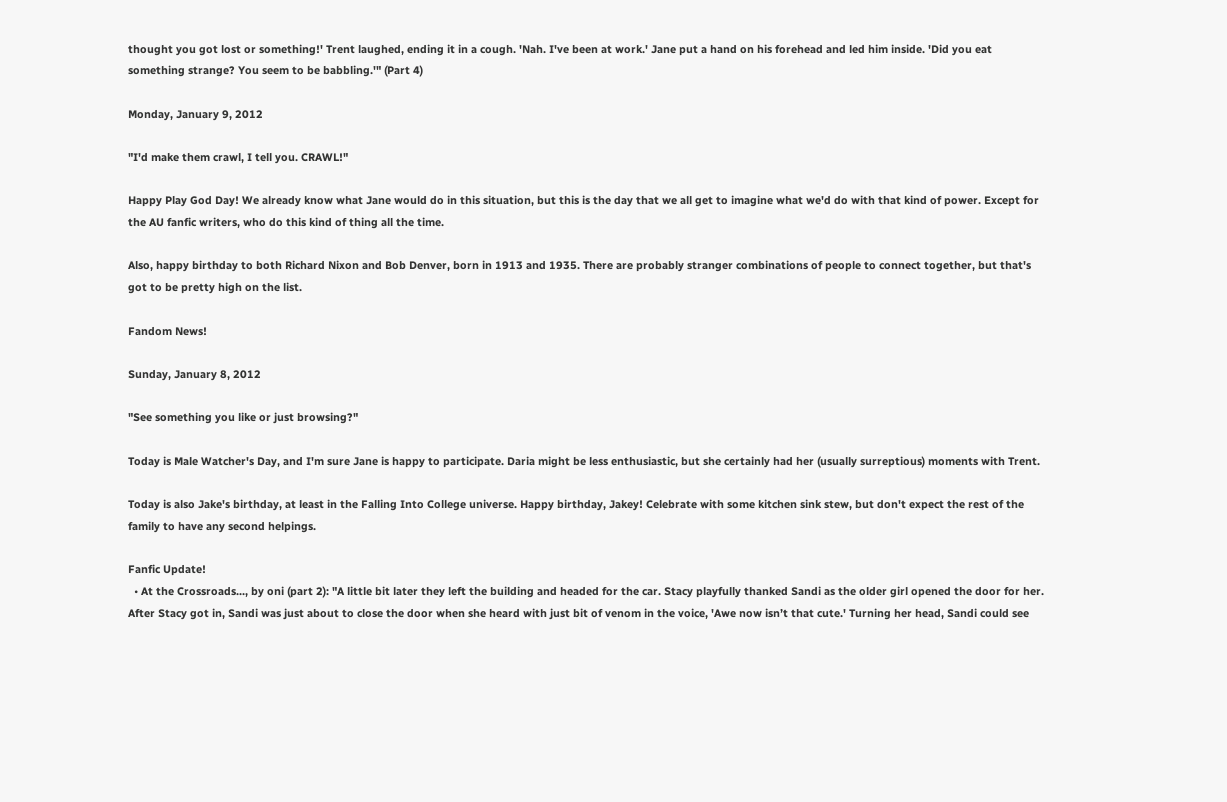thought you got lost or something!' Trent laughed, ending it in a cough. 'Nah. I've been at work.' Jane put a hand on his forehead and led him inside. 'Did you eat something strange? You seem to be babbling.'" (Part 4)

Monday, January 9, 2012

"I'd make them crawl, I tell you. CRAWL!"

Happy Play God Day! We already know what Jane would do in this situation, but this is the day that we all get to imagine what we'd do with that kind of power. Except for the AU fanfic writers, who do this kind of thing all the time.

Also, happy birthday to both Richard Nixon and Bob Denver, born in 1913 and 1935. There are probably stranger combinations of people to connect together, but that's got to be pretty high on the list.

Fandom News!

Sunday, January 8, 2012

"See something you like or just browsing?"

Today is Male Watcher's Day, and I'm sure Jane is happy to participate. Daria might be less enthusiastic, but she certainly had her (usually surreptious) moments with Trent.

Today is also Jake's birthday, at least in the Falling Into College universe. Happy birthday, Jakey! Celebrate with some kitchen sink stew, but don't expect the rest of the family to have any second helpings.

Fanfic Update!
  • At the Crossroads..., by oni (part 2): "A little bit later they left the building and headed for the car. Stacy playfully thanked Sandi as the older girl opened the door for her. After Stacy got in, Sandi was just about to close the door when she heard with just bit of venom in the voice, 'Awe now isn’t that cute.' Turning her head, Sandi could see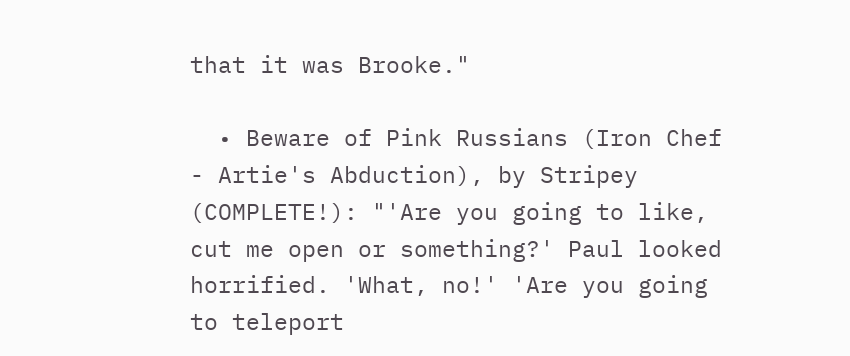that it was Brooke."

  • Beware of Pink Russians (Iron Chef - Artie's Abduction), by Stripey (COMPLETE!): "'Are you going to like, cut me open or something?' Paul looked horrified. 'What, no!' 'Are you going to teleport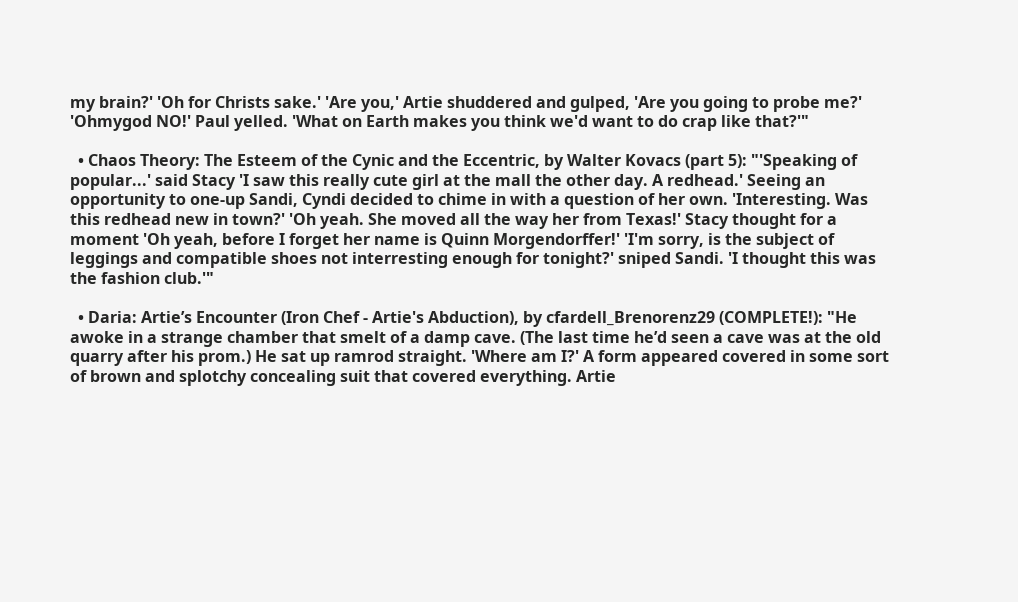my brain?' 'Oh for Christs sake.' 'Are you,' Artie shuddered and gulped, 'Are you going to probe me?' 'Ohmygod NO!' Paul yelled. 'What on Earth makes you think we'd want to do crap like that?'"

  • Chaos Theory: The Esteem of the Cynic and the Eccentric, by Walter Kovacs (part 5): "'Speaking of popular...' said Stacy 'I saw this really cute girl at the mall the other day. A redhead.' Seeing an opportunity to one-up Sandi, Cyndi decided to chime in with a question of her own. 'Interesting. Was this redhead new in town?' 'Oh yeah. She moved all the way her from Texas!' Stacy thought for a moment 'Oh yeah, before I forget her name is Quinn Morgendorffer!' 'I'm sorry, is the subject of leggings and compatible shoes not interresting enough for tonight?' sniped Sandi. 'I thought this was the fashion club.'"

  • Daria: Artie’s Encounter (Iron Chef - Artie's Abduction), by cfardell_Brenorenz29 (COMPLETE!): "He awoke in a strange chamber that smelt of a damp cave. (The last time he’d seen a cave was at the old quarry after his prom.) He sat up ramrod straight. 'Where am I?' A form appeared covered in some sort of brown and splotchy concealing suit that covered everything. Artie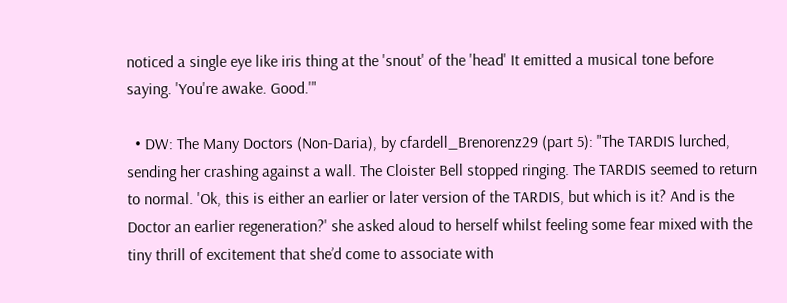noticed a single eye like iris thing at the 'snout' of the 'head' It emitted a musical tone before saying. 'You're awake. Good.'"

  • DW: The Many Doctors (Non-Daria), by cfardell_Brenorenz29 (part 5): "The TARDIS lurched, sending her crashing against a wall. The Cloister Bell stopped ringing. The TARDIS seemed to return to normal. 'Ok, this is either an earlier or later version of the TARDIS, but which is it? And is the Doctor an earlier regeneration?' she asked aloud to herself whilst feeling some fear mixed with the tiny thrill of excitement that she’d come to associate with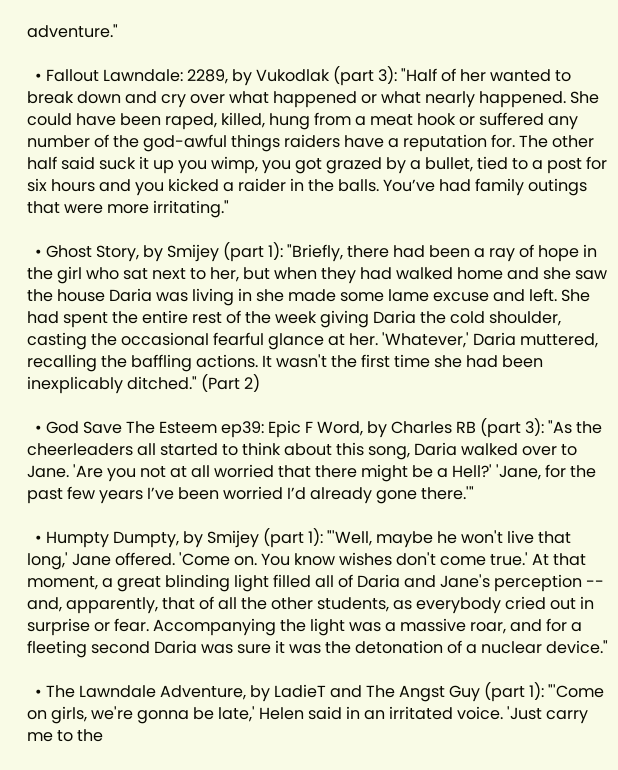adventure."

  • Fallout Lawndale: 2289, by Vukodlak (part 3): "Half of her wanted to break down and cry over what happened or what nearly happened. She could have been raped, killed, hung from a meat hook or suffered any number of the god-awful things raiders have a reputation for. The other half said suck it up you wimp, you got grazed by a bullet, tied to a post for six hours and you kicked a raider in the balls. You’ve had family outings that were more irritating."

  • Ghost Story, by Smijey (part 1): "Briefly, there had been a ray of hope in the girl who sat next to her, but when they had walked home and she saw the house Daria was living in she made some lame excuse and left. She had spent the entire rest of the week giving Daria the cold shoulder, casting the occasional fearful glance at her. 'Whatever,' Daria muttered, recalling the baffling actions. It wasn't the first time she had been inexplicably ditched." (Part 2)

  • God Save The Esteem ep39: Epic F Word, by Charles RB (part 3): "As the cheerleaders all started to think about this song, Daria walked over to Jane. 'Are you not at all worried that there might be a Hell?' 'Jane, for the past few years I’ve been worried I’d already gone there.'"

  • Humpty Dumpty, by Smijey (part 1): "'Well, maybe he won't live that long,' Jane offered. 'Come on. You know wishes don't come true.' At that moment, a great blinding light filled all of Daria and Jane's perception -- and, apparently, that of all the other students, as everybody cried out in surprise or fear. Accompanying the light was a massive roar, and for a fleeting second Daria was sure it was the detonation of a nuclear device."

  • The Lawndale Adventure, by LadieT and The Angst Guy (part 1): "'Come on girls, we're gonna be late,' Helen said in an irritated voice. 'Just carry me to the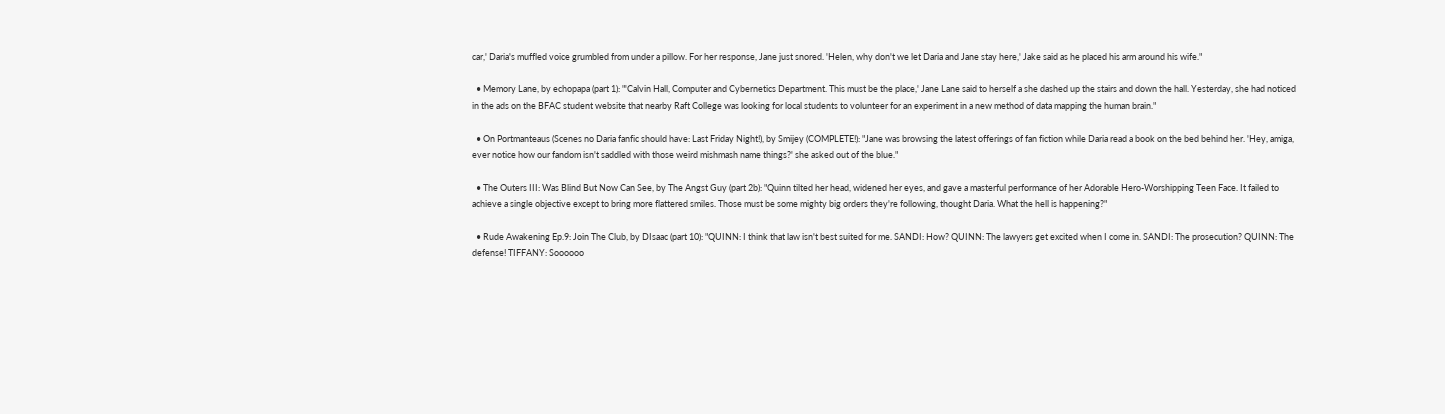car,' Daria's muffled voice grumbled from under a pillow. For her response, Jane just snored. 'Helen, why don't we let Daria and Jane stay here,' Jake said as he placed his arm around his wife."

  • Memory Lane, by echopapa (part 1): "'Calvin Hall, Computer and Cybernetics Department. This must be the place,' Jane Lane said to herself a she dashed up the stairs and down the hall. Yesterday, she had noticed in the ads on the BFAC student website that nearby Raft College was looking for local students to volunteer for an experiment in a new method of data mapping the human brain."

  • On Portmanteaus (Scenes no Daria fanfic should have: Last Friday Night!), by Smijey (COMPLETE!): "Jane was browsing the latest offerings of fan fiction while Daria read a book on the bed behind her. 'Hey, amiga, ever notice how our fandom isn't saddled with those weird mishmash name things?' she asked out of the blue."

  • The Outers III: Was Blind But Now Can See, by The Angst Guy (part 2b): "Quinn tilted her head, widened her eyes, and gave a masterful performance of her Adorable Hero-Worshipping Teen Face. It failed to achieve a single objective except to bring more flattered smiles. Those must be some mighty big orders they're following, thought Daria. What the hell is happening?"

  • Rude Awakening Ep.9: Join The Club, by DIsaac (part 10): "QUINN: I think that law isn't best suited for me. SANDI: How? QUINN: The lawyers get excited when I come in. SANDI: The prosecution? QUINN: The defense! TIFFANY: Soooooo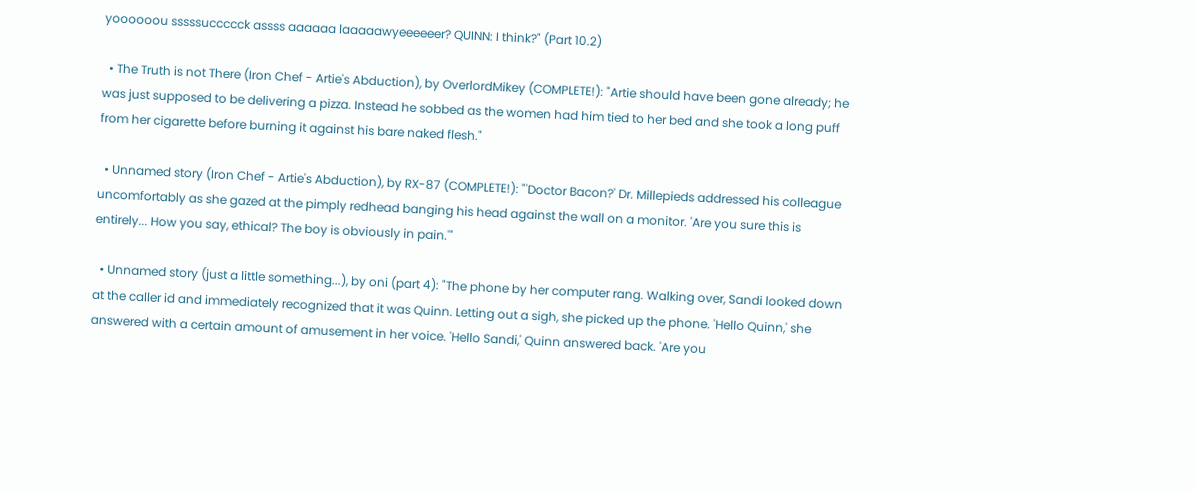yoooooou sssssuccccck assss aaaaaa laaaaawyeeeeeer? QUINN: I think?" (Part 10.2)

  • The Truth is not There (Iron Chef - Artie's Abduction), by OverlordMikey (COMPLETE!): "Artie should have been gone already; he was just supposed to be delivering a pizza. Instead he sobbed as the women had him tied to her bed and she took a long puff from her cigarette before burning it against his bare naked flesh."

  • Unnamed story (Iron Chef - Artie's Abduction), by RX-87 (COMPLETE!): "'Doctor Bacon?' Dr. Millepieds addressed his colleague uncomfortably as she gazed at the pimply redhead banging his head against the wall on a monitor. 'Are you sure this is entirely... How you say, ethical? The boy is obviously in pain.'"

  • Unnamed story (just a little something...), by oni (part 4): "The phone by her computer rang. Walking over, Sandi looked down at the caller id and immediately recognized that it was Quinn. Letting out a sigh, she picked up the phone. 'Hello Quinn,' she answered with a certain amount of amusement in her voice. 'Hello Sandi,' Quinn answered back. 'Are you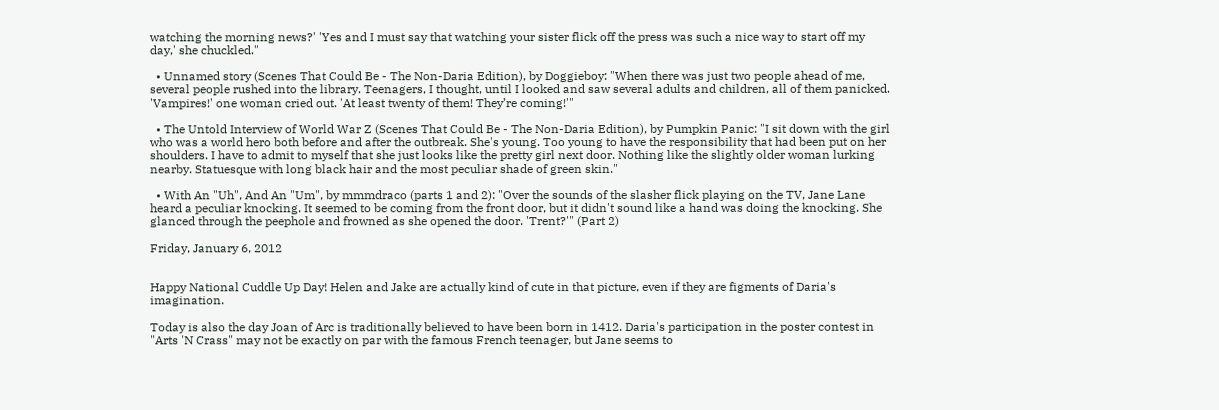watching the morning news?' 'Yes and I must say that watching your sister flick off the press was such a nice way to start off my day,' she chuckled."

  • Unnamed story (Scenes That Could Be - The Non-Daria Edition), by Doggieboy: "When there was just two people ahead of me, several people rushed into the library. Teenagers, I thought, until I looked and saw several adults and children, all of them panicked. 'Vampires!' one woman cried out. 'At least twenty of them! They’re coming!'"

  • The Untold Interview of World War Z (Scenes That Could Be - The Non-Daria Edition), by Pumpkin Panic: "I sit down with the girl who was a world hero both before and after the outbreak. She's young. Too young to have the responsibility that had been put on her shoulders. I have to admit to myself that she just looks like the pretty girl next door. Nothing like the slightly older woman lurking nearby. Statuesque with long black hair and the most peculiar shade of green skin."

  • With An "Uh", And An "Um", by mmmdraco (parts 1 and 2): "Over the sounds of the slasher flick playing on the TV, Jane Lane heard a peculiar knocking. It seemed to be coming from the front door, but it didn't sound like a hand was doing the knocking. She glanced through the peephole and frowned as she opened the door. 'Trent?'" (Part 2)

Friday, January 6, 2012


Happy National Cuddle Up Day! Helen and Jake are actually kind of cute in that picture, even if they are figments of Daria's imagination.

Today is also the day Joan of Arc is traditionally believed to have been born in 1412. Daria's participation in the poster contest in "Arts 'N Crass" may not be exactly on par with the famous French teenager, but Jane seems to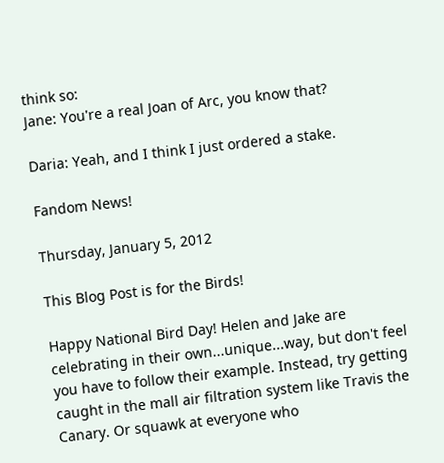think so:
Jane: You're a real Joan of Arc, you know that?

Daria: Yeah, and I think I just ordered a stake.

Fandom News!

Thursday, January 5, 2012

This Blog Post is for the Birds!

Happy National Bird Day! Helen and Jake are celebrating in their own...unique...way, but don't feel you have to follow their example. Instead, try getting caught in the mall air filtration system like Travis the Canary. Or squawk at everyone who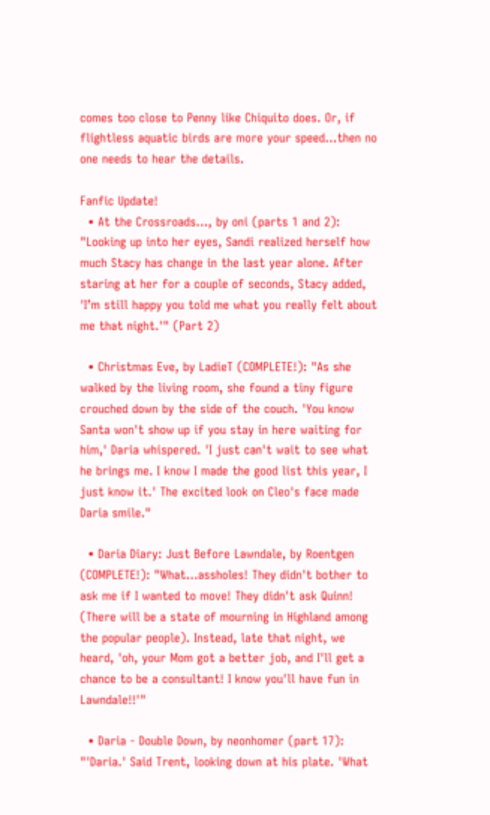comes too close to Penny like Chiquito does. Or, if flightless aquatic birds are more your speed...then no one needs to hear the details.

Fanfic Update!
  • At the Crossroads..., by oni (parts 1 and 2): "Looking up into her eyes, Sandi realized herself how much Stacy has change in the last year alone. After staring at her for a couple of seconds, Stacy added, 'I’m still happy you told me what you really felt about me that night.'" (Part 2)

  • Christmas Eve, by LadieT (COMPLETE!): "As she walked by the living room, she found a tiny figure crouched down by the side of the couch. 'You know Santa won't show up if you stay in here waiting for him,' Daria whispered. 'I just can't wait to see what he brings me. I know I made the good list this year, I just know it.' The excited look on Cleo's face made Daria smile."

  • Daria Diary: Just Before Lawndale, by Roentgen (COMPLETE!): "What...assholes! They didn't bother to ask me if I wanted to move! They didn't ask Quinn! (There will be a state of mourning in Highland among the popular people). Instead, late that night, we heard, 'oh, your Mom got a better job, and I'll get a chance to be a consultant! I know you'll have fun in Lawndale!!'"

  • Daria - Double Down, by neonhomer (part 17): "'Daria.' Said Trent, looking down at his plate. 'What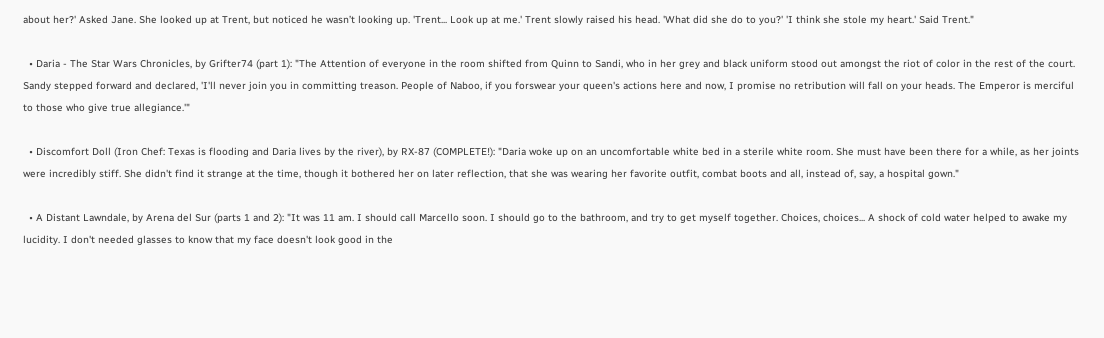about her?' Asked Jane. She looked up at Trent, but noticed he wasn’t looking up. 'Trent... Look up at me.' Trent slowly raised his head. 'What did she do to you?' 'I think she stole my heart.' Said Trent."

  • Daria - The Star Wars Chronicles, by Grifter74 (part 1): "The Attention of everyone in the room shifted from Quinn to Sandi, who in her grey and black uniform stood out amongst the riot of color in the rest of the court. Sandy stepped forward and declared, 'I'll never join you in committing treason. People of Naboo, if you forswear your queen's actions here and now, I promise no retribution will fall on your heads. The Emperor is merciful to those who give true allegiance.'"

  • Discomfort Doll (Iron Chef: Texas is flooding and Daria lives by the river), by RX-87 (COMPLETE!): "Daria woke up on an uncomfortable white bed in a sterile white room. She must have been there for a while, as her joints were incredibly stiff. She didn't find it strange at the time, though it bothered her on later reflection, that she was wearing her favorite outfit, combat boots and all, instead of, say, a hospital gown."

  • A Distant Lawndale, by Arena del Sur (parts 1 and 2): "It was 11 am. I should call Marcello soon. I should go to the bathroom, and try to get myself together. Choices, choices... A shock of cold water helped to awake my lucidity. I don't needed glasses to know that my face doesn't look good in the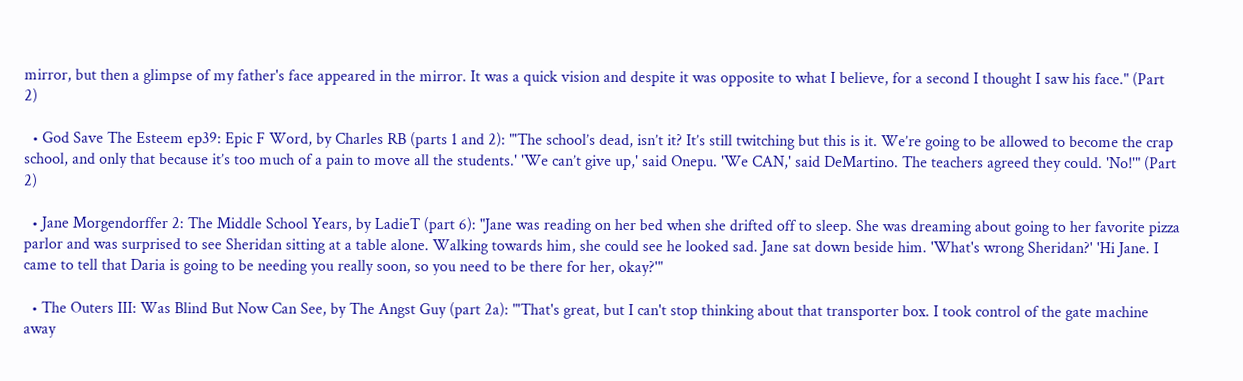mirror, but then a glimpse of my father's face appeared in the mirror. It was a quick vision and despite it was opposite to what I believe, for a second I thought I saw his face." (Part 2)

  • God Save The Esteem ep39: Epic F Word, by Charles RB (parts 1 and 2): "'The school’s dead, isn’t it? It’s still twitching but this is it. We’re going to be allowed to become the crap school, and only that because it’s too much of a pain to move all the students.' 'We can’t give up,' said Onepu. 'We CAN,' said DeMartino. The teachers agreed they could. 'No!'" (Part 2)

  • Jane Morgendorffer 2: The Middle School Years, by LadieT (part 6): "Jane was reading on her bed when she drifted off to sleep. She was dreaming about going to her favorite pizza parlor and was surprised to see Sheridan sitting at a table alone. Walking towards him, she could see he looked sad. Jane sat down beside him. 'What's wrong Sheridan?' 'Hi Jane. I came to tell that Daria is going to be needing you really soon, so you need to be there for her, okay?'"

  • The Outers III: Was Blind But Now Can See, by The Angst Guy (part 2a): "'That's great, but I can't stop thinking about that transporter box. I took control of the gate machine away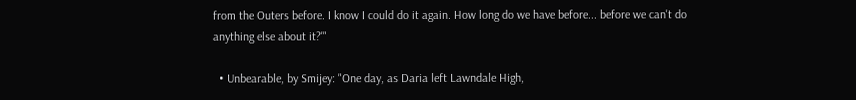from the Outers before. I know I could do it again. How long do we have before... before we can't do anything else about it?'"

  • Unbearable, by Smijey: "One day, as Daria left Lawndale High,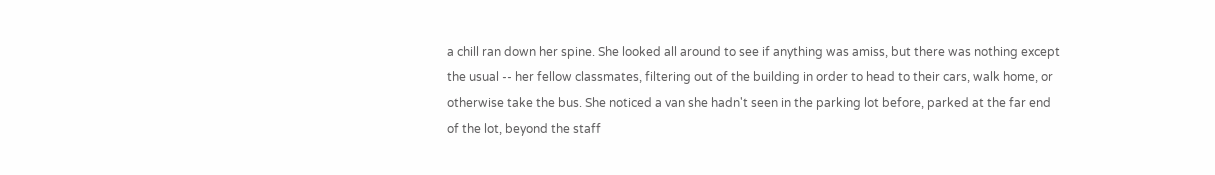a chill ran down her spine. She looked all around to see if anything was amiss, but there was nothing except the usual -- her fellow classmates, filtering out of the building in order to head to their cars, walk home, or otherwise take the bus. She noticed a van she hadn't seen in the parking lot before, parked at the far end of the lot, beyond the staff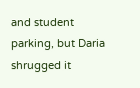and student parking, but Daria shrugged it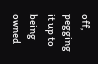off, pegging it up to being owned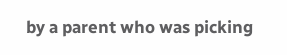by a parent who was picking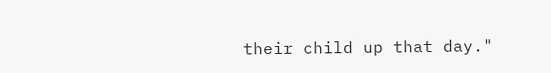their child up that day."